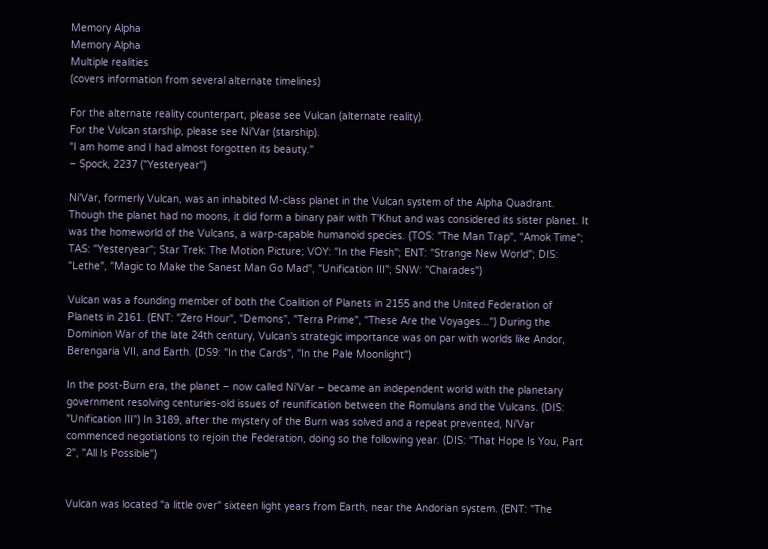Memory Alpha
Memory Alpha
Multiple realities
(covers information from several alternate timelines)

For the alternate reality counterpart, please see Vulcan (alternate reality).
For the Vulcan starship, please see Ni'Var (starship).
"I am home and I had almost forgotten its beauty."
– Spock, 2237 ("Yesteryear")

Ni'Var, formerly Vulcan, was an inhabited M-class planet in the Vulcan system of the Alpha Quadrant. Though the planet had no moons, it did form a binary pair with T'Khut and was considered its sister planet. It was the homeworld of the Vulcans, a warp-capable humanoid species. (TOS: "The Man Trap", "Amok Time"; TAS: "Yesteryear"; Star Trek: The Motion Picture; VOY: "In the Flesh"; ENT: "Strange New World"; DIS: "Lethe", "Magic to Make the Sanest Man Go Mad", "Unification III"; SNW: "Charades")

Vulcan was a founding member of both the Coalition of Planets in 2155 and the United Federation of Planets in 2161. (ENT: "Zero Hour", "Demons", "Terra Prime", "These Are the Voyages...") During the Dominion War of the late 24th century, Vulcan's strategic importance was on par with worlds like Andor, Berengaria VII, and Earth. (DS9: "In the Cards", "In the Pale Moonlight")

In the post-Burn era, the planet – now called Ni'Var – became an independent world with the planetary government resolving centuries-old issues of reunification between the Romulans and the Vulcans. (DIS: "Unification III") In 3189, after the mystery of the Burn was solved and a repeat prevented, Ni'Var commenced negotiations to rejoin the Federation, doing so the following year. (DIS: "That Hope Is You, Part 2", "All Is Possible")


Vulcan was located "a little over" sixteen light years from Earth, near the Andorian system. (ENT: "The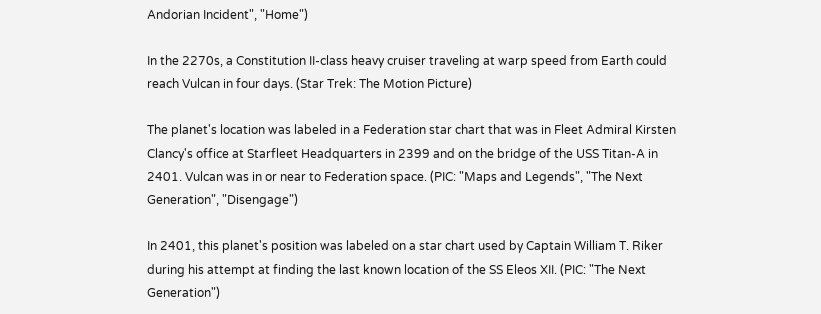Andorian Incident", "Home")

In the 2270s, a Constitution II-class heavy cruiser traveling at warp speed from Earth could reach Vulcan in four days. (Star Trek: The Motion Picture)

The planet's location was labeled in a Federation star chart that was in Fleet Admiral Kirsten Clancy's office at Starfleet Headquarters in 2399 and on the bridge of the USS Titan-A in 2401. Vulcan was in or near to Federation space. (PIC: "Maps and Legends", "The Next Generation", "Disengage")

In 2401, this planet's position was labeled on a star chart used by Captain William T. Riker during his attempt at finding the last known location of the SS Eleos XII. (PIC: "The Next Generation")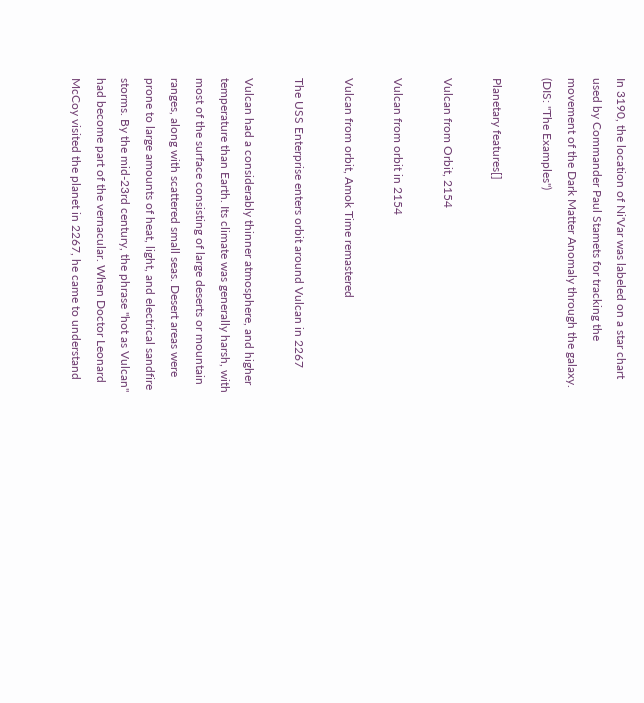In 3190, the location of Ni'Var was labeled on a star chart used by Commander Paul Stamets for tracking the movement of the Dark Matter Anomaly through the galaxy. (DIS: "The Examples")

Planetary features[]

Vulcan from Orbit, 2154

Vulcan from orbit in 2154

Vulcan from orbit, Amok Time remastered

The USS Enterprise enters orbit around Vulcan in 2267

Vulcan had a considerably thinner atmosphere, and higher temperature than Earth. Its climate was generally harsh, with most of the surface consisting of large deserts or mountain ranges, along with scattered small seas. Desert areas were prone to large amounts of heat, light, and electrical sandfire storms. By the mid-23rd century, the phrase "hot as Vulcan" had become part of the vernacular. When Doctor Leonard McCoy visited the planet in 2267, he came to understand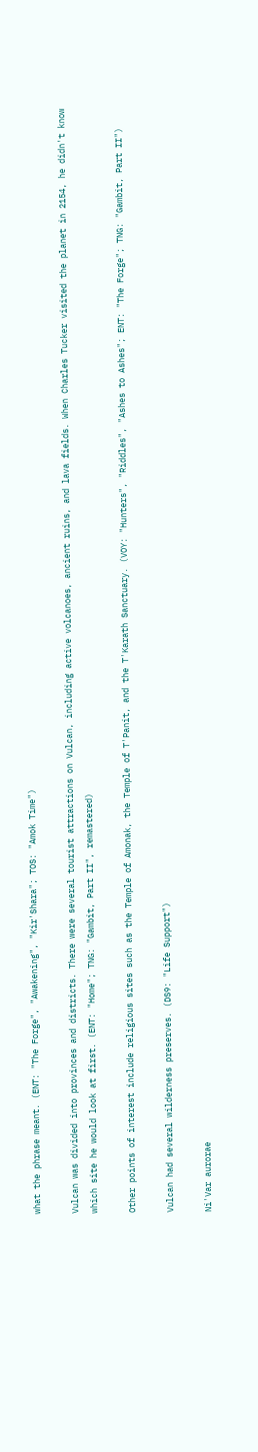what the phrase meant. (ENT: "The Forge", "Awakening", "Kir'Shara"; TOS: "Amok Time")

Vulcan was divided into provinces and districts. There were several tourist attractions on Vulcan, including active volcanoes, ancient ruins, and lava fields. When Charles Tucker visited the planet in 2154, he didn't know which site he would look at first. (ENT: "Home"; TNG: "Gambit, Part II", remastered)

Other points of interest include religious sites such as the Temple of Amonak, the Temple of T'Panit, and the T'Karath Sanctuary. (VOY: "Hunters", "Riddles", "Ashes to Ashes"; ENT: "The Forge"; TNG: "Gambit, Part II")

Vulcan had several wilderness preserves. (DS9: "Life Support")

Ni'Var aurorae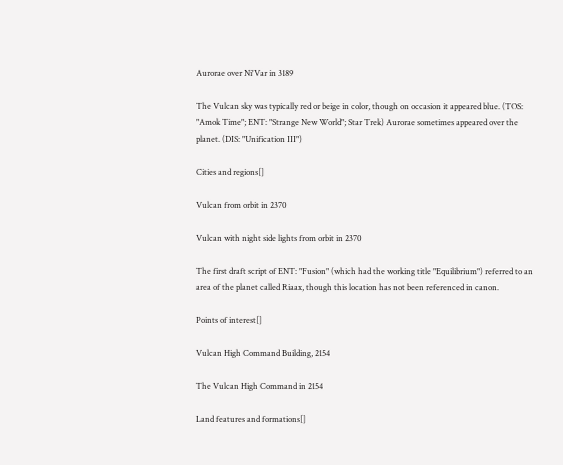Aurorae over Ni'Var in 3189

The Vulcan sky was typically red or beige in color, though on occasion it appeared blue. (TOS: "Amok Time"; ENT: "Strange New World"; Star Trek) Aurorae sometimes appeared over the planet. (DIS: "Unification III")

Cities and regions[]

Vulcan from orbit in 2370

Vulcan with night side lights from orbit in 2370

The first draft script of ENT: "Fusion" (which had the working title "Equilibrium") referred to an area of the planet called Riaax, though this location has not been referenced in canon.

Points of interest[]

Vulcan High Command Building, 2154

The Vulcan High Command in 2154

Land features and formations[]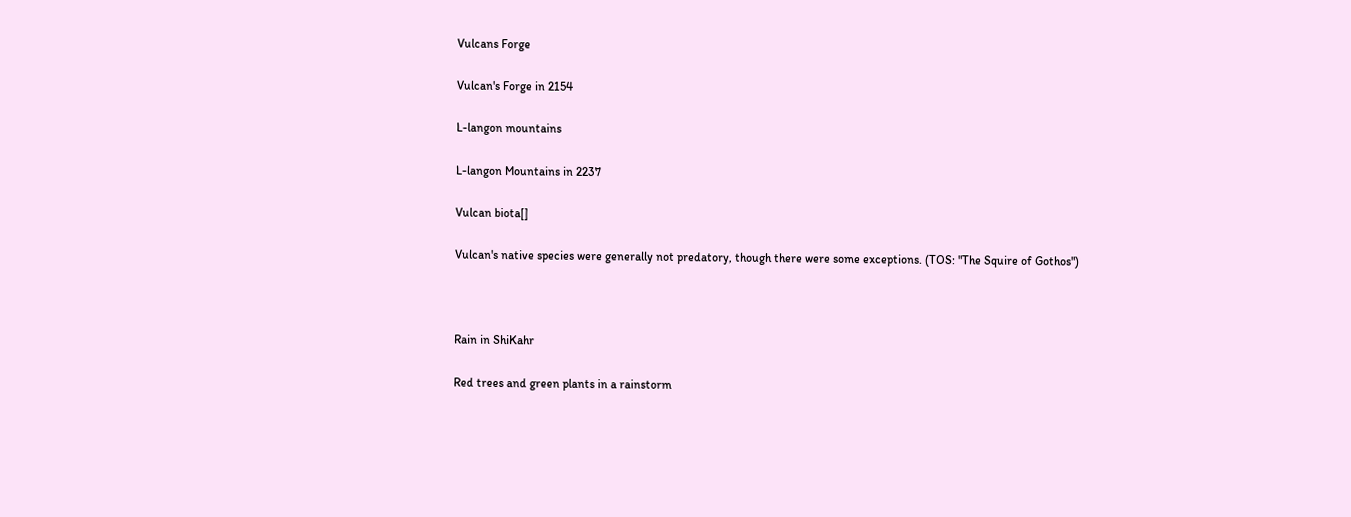Vulcans Forge

Vulcan's Forge in 2154

L-langon mountains

L-langon Mountains in 2237

Vulcan biota[]

Vulcan's native species were generally not predatory, though there were some exceptions. (TOS: "The Squire of Gothos")



Rain in ShiKahr

Red trees and green plants in a rainstorm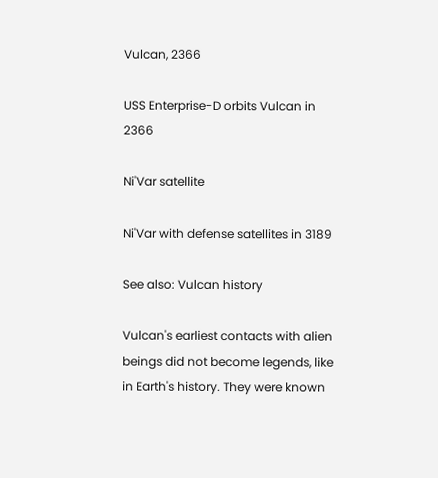Vulcan, 2366

USS Enterprise-D orbits Vulcan in 2366

Ni'Var satellite

Ni'Var with defense satellites in 3189

See also: Vulcan history

Vulcan's earliest contacts with alien beings did not become legends, like in Earth's history. They were known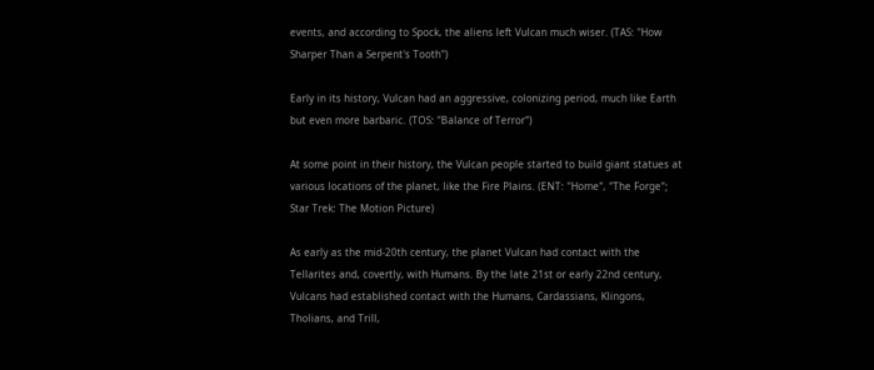events, and according to Spock, the aliens left Vulcan much wiser. (TAS: "How Sharper Than a Serpent's Tooth")

Early in its history, Vulcan had an aggressive, colonizing period, much like Earth but even more barbaric. (TOS: "Balance of Terror")

At some point in their history, the Vulcan people started to build giant statues at various locations of the planet, like the Fire Plains. (ENT: "Home", "The Forge"; Star Trek: The Motion Picture)

As early as the mid-20th century, the planet Vulcan had contact with the Tellarites and, covertly, with Humans. By the late 21st or early 22nd century, Vulcans had established contact with the Humans, Cardassians, Klingons, Tholians, and Trill,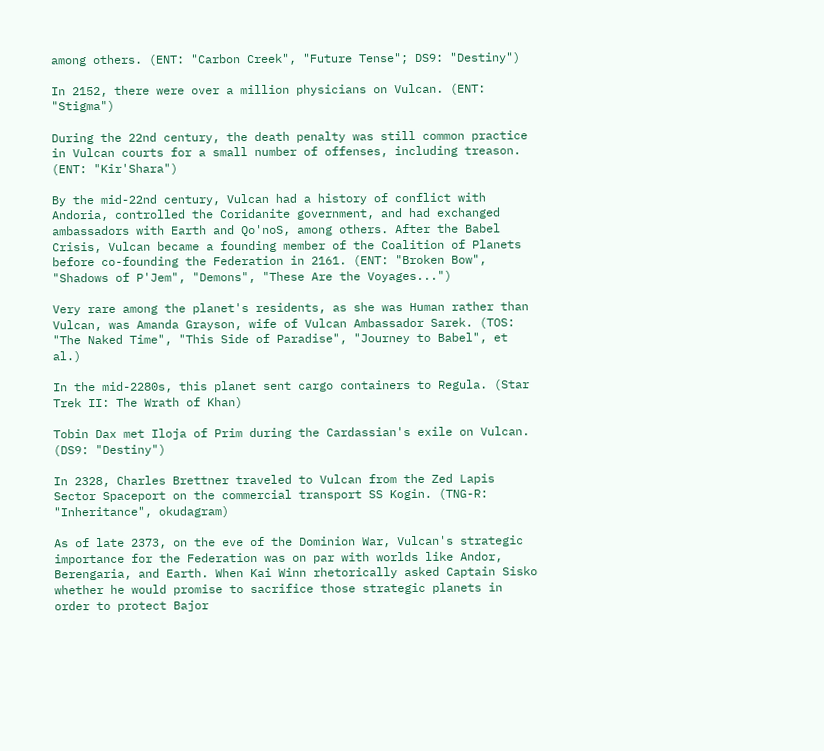among others. (ENT: "Carbon Creek", "Future Tense"; DS9: "Destiny")

In 2152, there were over a million physicians on Vulcan. (ENT: "Stigma")

During the 22nd century, the death penalty was still common practice in Vulcan courts for a small number of offenses, including treason. (ENT: "Kir'Shara")

By the mid-22nd century, Vulcan had a history of conflict with Andoria, controlled the Coridanite government, and had exchanged ambassadors with Earth and Qo'noS, among others. After the Babel Crisis, Vulcan became a founding member of the Coalition of Planets before co-founding the Federation in 2161. (ENT: "Broken Bow", "Shadows of P'Jem", "Demons", "These Are the Voyages...")

Very rare among the planet's residents, as she was Human rather than Vulcan, was Amanda Grayson, wife of Vulcan Ambassador Sarek. (TOS: "The Naked Time", "This Side of Paradise", "Journey to Babel", et al.)

In the mid-2280s, this planet sent cargo containers to Regula. (Star Trek II: The Wrath of Khan)

Tobin Dax met Iloja of Prim during the Cardassian's exile on Vulcan. (DS9: "Destiny")

In 2328, Charles Brettner traveled to Vulcan from the Zed Lapis Sector Spaceport on the commercial transport SS Kogin. (TNG-R: "Inheritance", okudagram)

As of late 2373, on the eve of the Dominion War, Vulcan's strategic importance for the Federation was on par with worlds like Andor, Berengaria, and Earth. When Kai Winn rhetorically asked Captain Sisko whether he would promise to sacrifice those strategic planets in order to protect Bajor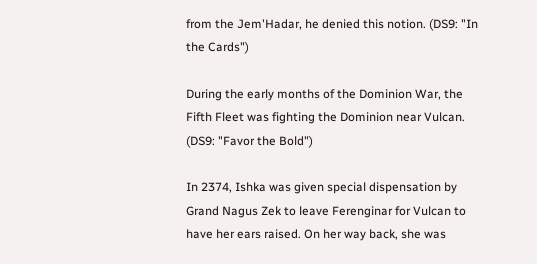from the Jem'Hadar, he denied this notion. (DS9: "In the Cards")

During the early months of the Dominion War, the Fifth Fleet was fighting the Dominion near Vulcan. (DS9: "Favor the Bold")

In 2374, Ishka was given special dispensation by Grand Nagus Zek to leave Ferenginar for Vulcan to have her ears raised. On her way back, she was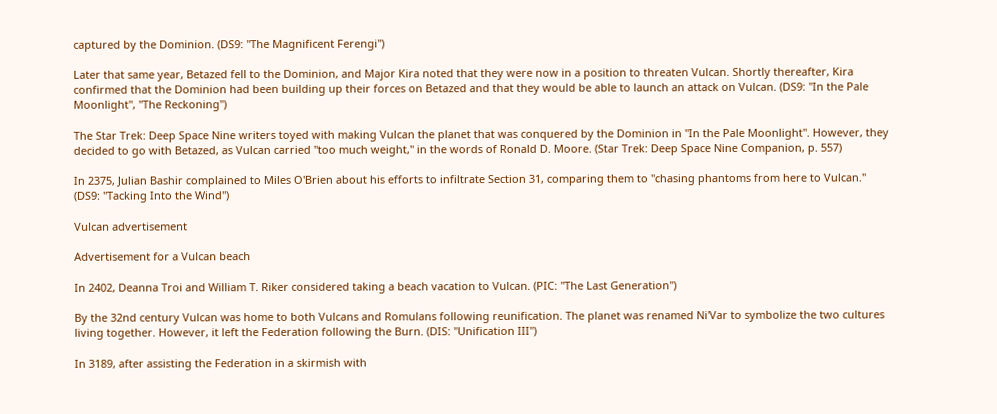captured by the Dominion. (DS9: "The Magnificent Ferengi")

Later that same year, Betazed fell to the Dominion, and Major Kira noted that they were now in a position to threaten Vulcan. Shortly thereafter, Kira confirmed that the Dominion had been building up their forces on Betazed and that they would be able to launch an attack on Vulcan. (DS9: "In the Pale Moonlight", "The Reckoning")

The Star Trek: Deep Space Nine writers toyed with making Vulcan the planet that was conquered by the Dominion in "In the Pale Moonlight". However, they decided to go with Betazed, as Vulcan carried "too much weight," in the words of Ronald D. Moore. (Star Trek: Deep Space Nine Companion, p. 557)

In 2375, Julian Bashir complained to Miles O'Brien about his efforts to infiltrate Section 31, comparing them to "chasing phantoms from here to Vulcan." (DS9: "Tacking Into the Wind")

Vulcan advertisement

Advertisement for a Vulcan beach

In 2402, Deanna Troi and William T. Riker considered taking a beach vacation to Vulcan. (PIC: "The Last Generation")

By the 32nd century Vulcan was home to both Vulcans and Romulans following reunification. The planet was renamed Ni'Var to symbolize the two cultures living together. However, it left the Federation following the Burn. (DIS: "Unification III")

In 3189, after assisting the Federation in a skirmish with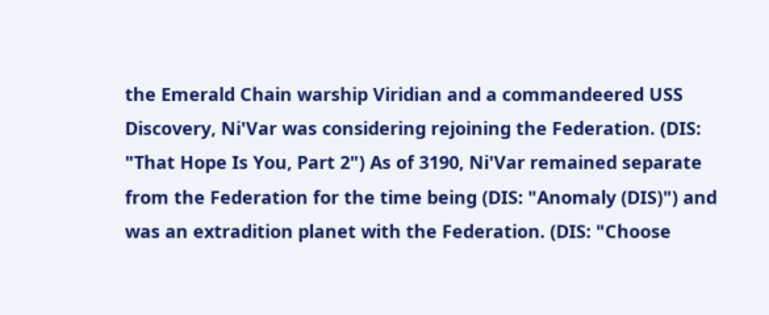the Emerald Chain warship Viridian and a commandeered USS Discovery, Ni'Var was considering rejoining the Federation. (DIS: "That Hope Is You, Part 2") As of 3190, Ni'Var remained separate from the Federation for the time being (DIS: "Anomaly (DIS)") and was an extradition planet with the Federation. (DIS: "Choose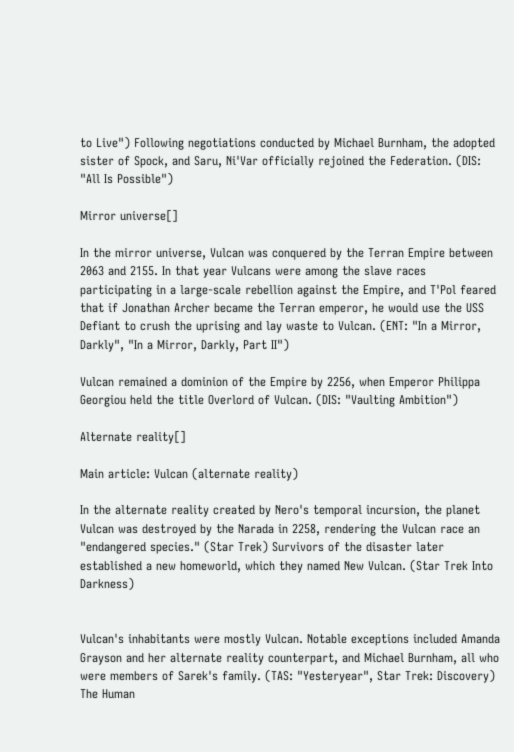to Live") Following negotiations conducted by Michael Burnham, the adopted sister of Spock, and Saru, Ni'Var officially rejoined the Federation. (DIS: "All Is Possible")

Mirror universe[]

In the mirror universe, Vulcan was conquered by the Terran Empire between 2063 and 2155. In that year Vulcans were among the slave races participating in a large-scale rebellion against the Empire, and T'Pol feared that if Jonathan Archer became the Terran emperor, he would use the USS Defiant to crush the uprising and lay waste to Vulcan. (ENT: "In a Mirror, Darkly", "In a Mirror, Darkly, Part II")

Vulcan remained a dominion of the Empire by 2256, when Emperor Philippa Georgiou held the title Overlord of Vulcan. (DIS: "Vaulting Ambition")

Alternate reality[]

Main article: Vulcan (alternate reality)

In the alternate reality created by Nero's temporal incursion, the planet Vulcan was destroyed by the Narada in 2258, rendering the Vulcan race an "endangered species." (Star Trek) Survivors of the disaster later established a new homeworld, which they named New Vulcan. (Star Trek Into Darkness)


Vulcan's inhabitants were mostly Vulcan. Notable exceptions included Amanda Grayson and her alternate reality counterpart, and Michael Burnham, all who were members of Sarek's family. (TAS: "Yesteryear", Star Trek: Discovery) The Human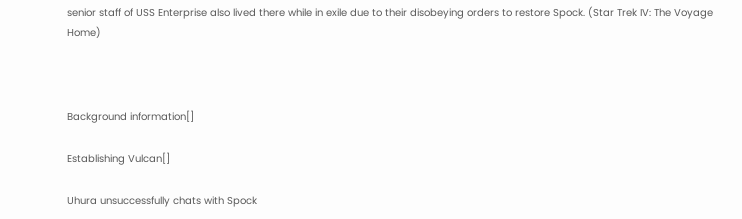senior staff of USS Enterprise also lived there while in exile due to their disobeying orders to restore Spock. (Star Trek IV: The Voyage Home)



Background information[]

Establishing Vulcan[]

Uhura unsuccessfully chats with Spock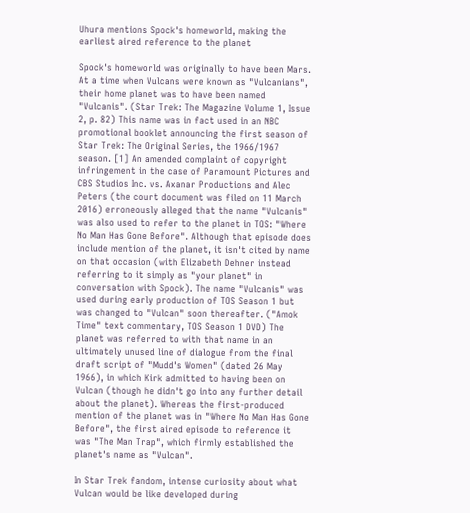Uhura mentions Spock's homeworld, making the earliest aired reference to the planet

Spock's homeworld was originally to have been Mars. At a time when Vulcans were known as "Vulcanians", their home planet was to have been named "Vulcanis". (Star Trek: The Magazine Volume 1, Issue 2, p. 82) This name was in fact used in an NBC promotional booklet announcing the first season of Star Trek: The Original Series, the 1966/1967 season. [1] An amended complaint of copyright infringement in the case of Paramount Pictures and CBS Studios Inc. vs. Axanar Productions and Alec Peters (the court document was filed on 11 March 2016) erroneously alleged that the name "Vulcanis" was also used to refer to the planet in TOS: "Where No Man Has Gone Before". Although that episode does include mention of the planet, it isn't cited by name on that occasion (with Elizabeth Dehner instead referring to it simply as "your planet" in conversation with Spock). The name "Vulcanis" was used during early production of TOS Season 1 but was changed to "Vulcan" soon thereafter. ("Amok Time" text commentary, TOS Season 1 DVD) The planet was referred to with that name in an ultimately unused line of dialogue from the final draft script of "Mudd's Women" (dated 26 May 1966), in which Kirk admitted to having been on Vulcan (though he didn't go into any further detail about the planet). Whereas the first-produced mention of the planet was in "Where No Man Has Gone Before", the first aired episode to reference it was "The Man Trap", which firmly established the planet's name as "Vulcan".

In Star Trek fandom, intense curiosity about what Vulcan would be like developed during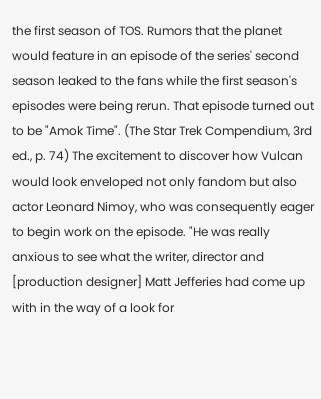the first season of TOS. Rumors that the planet would feature in an episode of the series' second season leaked to the fans while the first season's episodes were being rerun. That episode turned out to be "Amok Time". (The Star Trek Compendium, 3rd ed., p. 74) The excitement to discover how Vulcan would look enveloped not only fandom but also actor Leonard Nimoy, who was consequently eager to begin work on the episode. "He was really anxious to see what the writer, director and [production designer] Matt Jefferies had come up with in the way of a look for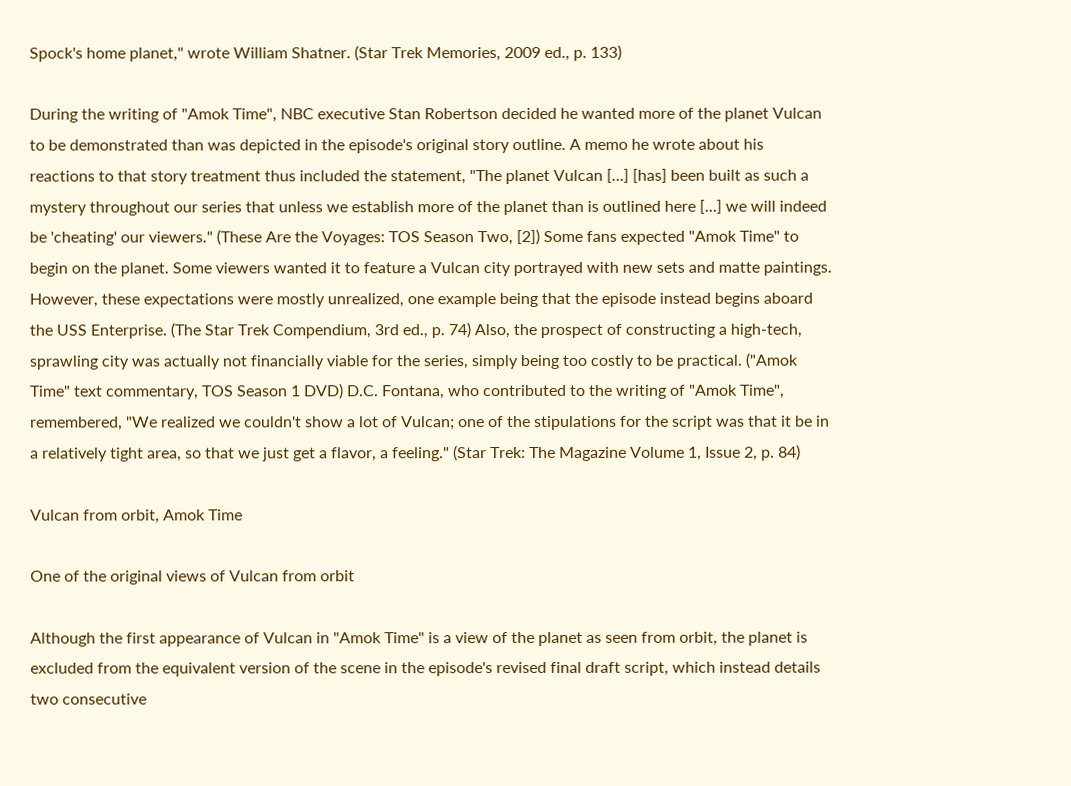Spock's home planet," wrote William Shatner. (Star Trek Memories, 2009 ed., p. 133)

During the writing of "Amok Time", NBC executive Stan Robertson decided he wanted more of the planet Vulcan to be demonstrated than was depicted in the episode's original story outline. A memo he wrote about his reactions to that story treatment thus included the statement, "The planet Vulcan […] [has] been built as such a mystery throughout our series that unless we establish more of the planet than is outlined here […] we will indeed be 'cheating' our viewers." (These Are the Voyages: TOS Season Two, [2]) Some fans expected "Amok Time" to begin on the planet. Some viewers wanted it to feature a Vulcan city portrayed with new sets and matte paintings. However, these expectations were mostly unrealized, one example being that the episode instead begins aboard the USS Enterprise. (The Star Trek Compendium, 3rd ed., p. 74) Also, the prospect of constructing a high-tech, sprawling city was actually not financially viable for the series, simply being too costly to be practical. ("Amok Time" text commentary, TOS Season 1 DVD) D.C. Fontana, who contributed to the writing of "Amok Time", remembered, "We realized we couldn't show a lot of Vulcan; one of the stipulations for the script was that it be in a relatively tight area, so that we just get a flavor, a feeling." (Star Trek: The Magazine Volume 1, Issue 2, p. 84)

Vulcan from orbit, Amok Time

One of the original views of Vulcan from orbit

Although the first appearance of Vulcan in "Amok Time" is a view of the planet as seen from orbit, the planet is excluded from the equivalent version of the scene in the episode's revised final draft script, which instead details two consecutive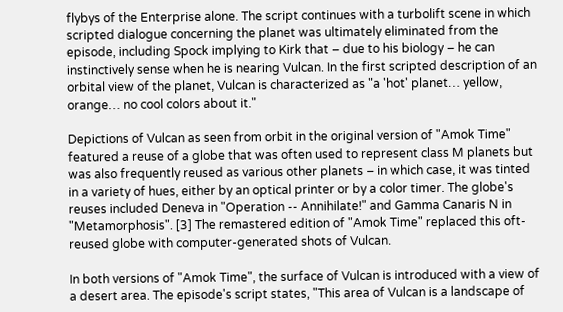flybys of the Enterprise alone. The script continues with a turbolift scene in which scripted dialogue concerning the planet was ultimately eliminated from the episode, including Spock implying to Kirk that – due to his biology – he can instinctively sense when he is nearing Vulcan. In the first scripted description of an orbital view of the planet, Vulcan is characterized as "a 'hot' planet… yellow, orange… no cool colors about it."

Depictions of Vulcan as seen from orbit in the original version of "Amok Time" featured a reuse of a globe that was often used to represent class M planets but was also frequently reused as various other planets – in which case, it was tinted in a variety of hues, either by an optical printer or by a color timer. The globe's reuses included Deneva in "Operation -- Annihilate!" and Gamma Canaris N in "Metamorphosis". [3] The remastered edition of "Amok Time" replaced this oft-reused globe with computer-generated shots of Vulcan.

In both versions of "Amok Time", the surface of Vulcan is introduced with a view of a desert area. The episode's script states, "This area of Vulcan is a landscape of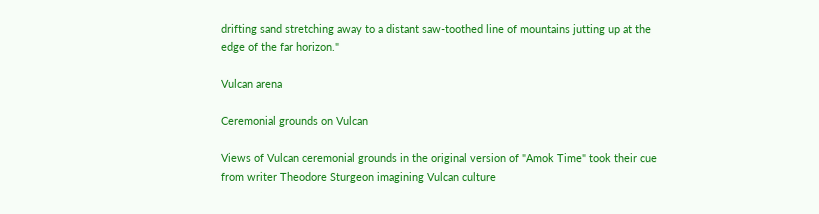drifting sand stretching away to a distant saw-toothed line of mountains jutting up at the edge of the far horizon."

Vulcan arena

Ceremonial grounds on Vulcan

Views of Vulcan ceremonial grounds in the original version of "Amok Time" took their cue from writer Theodore Sturgeon imagining Vulcan culture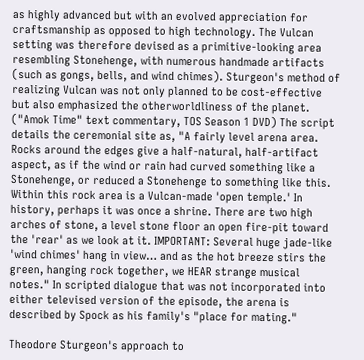as highly advanced but with an evolved appreciation for craftsmanship as opposed to high technology. The Vulcan setting was therefore devised as a primitive-looking area resembling Stonehenge, with numerous handmade artifacts (such as gongs, bells, and wind chimes). Sturgeon's method of realizing Vulcan was not only planned to be cost-effective but also emphasized the otherworldliness of the planet. ("Amok Time" text commentary, TOS Season 1 DVD) The script details the ceremonial site as, "A fairly level arena area. Rocks around the edges give a half-natural, half-artifact aspect, as if the wind or rain had curved something like a Stonehenge, or reduced a Stonehenge to something like this. Within this rock area is a Vulcan-made 'open temple.' In history, perhaps it was once a shrine. There are two high arches of stone, a level stone floor an open fire-pit toward the 'rear' as we look at it. IMPORTANT: Several huge jade-like 'wind chimes' hang in view… and as the hot breeze stirs the green, hanging rock together, we HEAR strange musical notes." In scripted dialogue that was not incorporated into either televised version of the episode, the arena is described by Spock as his family's "place for mating."

Theodore Sturgeon's approach to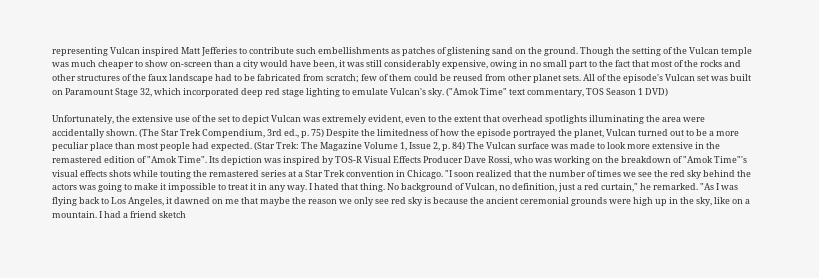representing Vulcan inspired Matt Jefferies to contribute such embellishments as patches of glistening sand on the ground. Though the setting of the Vulcan temple was much cheaper to show on-screen than a city would have been, it was still considerably expensive, owing in no small part to the fact that most of the rocks and other structures of the faux landscape had to be fabricated from scratch; few of them could be reused from other planet sets. All of the episode's Vulcan set was built on Paramount Stage 32, which incorporated deep red stage lighting to emulate Vulcan's sky. ("Amok Time" text commentary, TOS Season 1 DVD)

Unfortunately, the extensive use of the set to depict Vulcan was extremely evident, even to the extent that overhead spotlights illuminating the area were accidentally shown. (The Star Trek Compendium, 3rd ed., p. 75) Despite the limitedness of how the episode portrayed the planet, Vulcan turned out to be a more peculiar place than most people had expected. (Star Trek: The Magazine Volume 1, Issue 2, p. 84) The Vulcan surface was made to look more extensive in the remastered edition of "Amok Time". Its depiction was inspired by TOS-R Visual Effects Producer Dave Rossi, who was working on the breakdown of "Amok Time"'s visual effects shots while touting the remastered series at a Star Trek convention in Chicago. "I soon realized that the number of times we see the red sky behind the actors was going to make it impossible to treat it in any way. I hated that thing. No background of Vulcan, no definition, just a red curtain," he remarked. "As I was flying back to Los Angeles, it dawned on me that maybe the reason we only see red sky is because the ancient ceremonial grounds were high up in the sky, like on a mountain. I had a friend sketch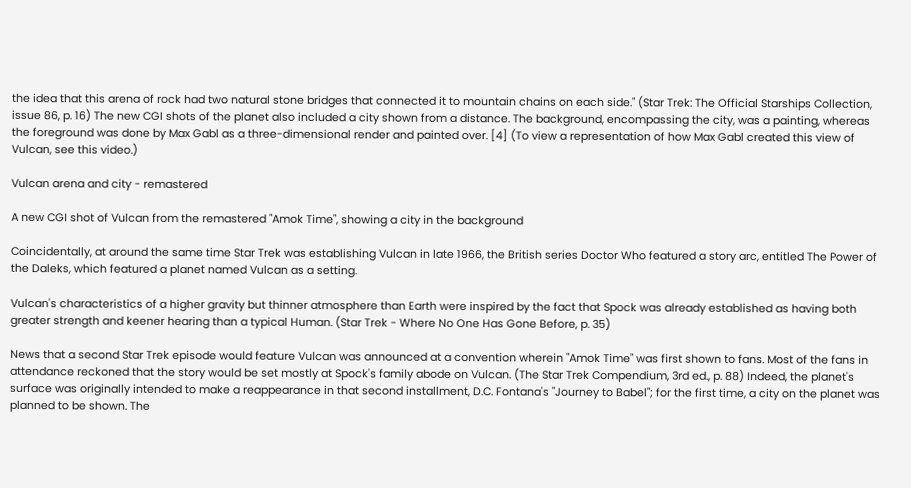the idea that this arena of rock had two natural stone bridges that connected it to mountain chains on each side." (Star Trek: The Official Starships Collection, issue 86, p. 16) The new CGI shots of the planet also included a city shown from a distance. The background, encompassing the city, was a painting, whereas the foreground was done by Max Gabl as a three-dimensional render and painted over. [4] (To view a representation of how Max Gabl created this view of Vulcan, see this video.)

Vulcan arena and city - remastered

A new CGI shot of Vulcan from the remastered "Amok Time", showing a city in the background

Coincidentally, at around the same time Star Trek was establishing Vulcan in late 1966, the British series Doctor Who featured a story arc, entitled The Power of the Daleks, which featured a planet named Vulcan as a setting.

Vulcan's characteristics of a higher gravity but thinner atmosphere than Earth were inspired by the fact that Spock was already established as having both greater strength and keener hearing than a typical Human. (Star Trek - Where No One Has Gone Before, p. 35)

News that a second Star Trek episode would feature Vulcan was announced at a convention wherein "Amok Time" was first shown to fans. Most of the fans in attendance reckoned that the story would be set mostly at Spock's family abode on Vulcan. (The Star Trek Compendium, 3rd ed., p. 88) Indeed, the planet's surface was originally intended to make a reappearance in that second installment, D.C. Fontana's "Journey to Babel"; for the first time, a city on the planet was planned to be shown. The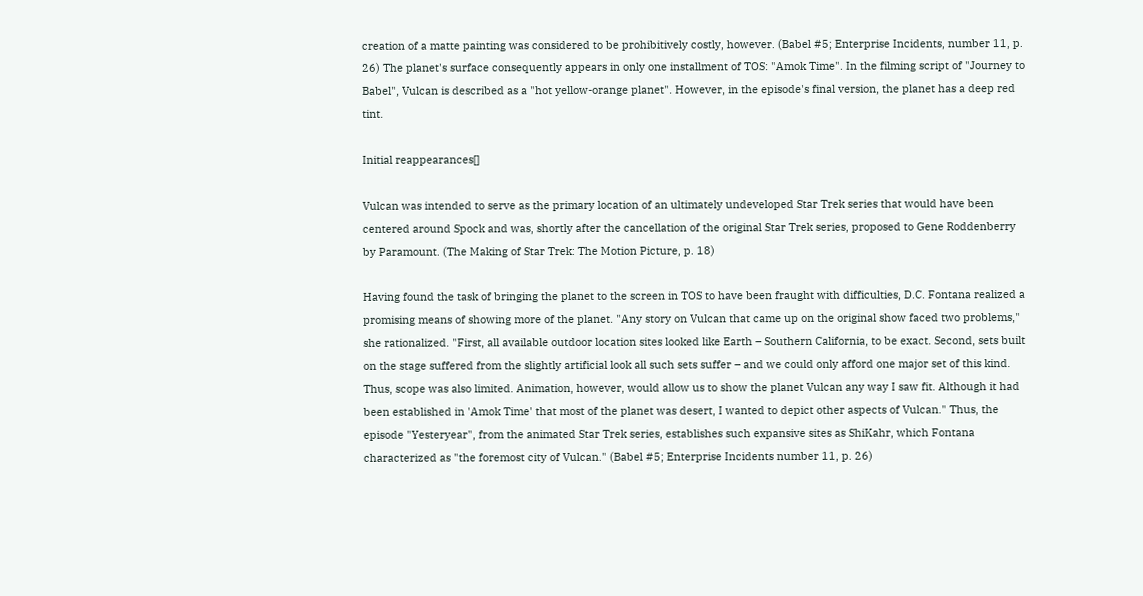creation of a matte painting was considered to be prohibitively costly, however. (Babel #5; Enterprise Incidents, number 11, p. 26) The planet's surface consequently appears in only one installment of TOS: "Amok Time". In the filming script of "Journey to Babel", Vulcan is described as a "hot yellow-orange planet". However, in the episode's final version, the planet has a deep red tint.

Initial reappearances[]

Vulcan was intended to serve as the primary location of an ultimately undeveloped Star Trek series that would have been centered around Spock and was, shortly after the cancellation of the original Star Trek series, proposed to Gene Roddenberry by Paramount. (The Making of Star Trek: The Motion Picture, p. 18)

Having found the task of bringing the planet to the screen in TOS to have been fraught with difficulties, D.C. Fontana realized a promising means of showing more of the planet. "Any story on Vulcan that came up on the original show faced two problems," she rationalized. "First, all available outdoor location sites looked like Earth – Southern California, to be exact. Second, sets built on the stage suffered from the slightly artificial look all such sets suffer – and we could only afford one major set of this kind. Thus, scope was also limited. Animation, however, would allow us to show the planet Vulcan any way I saw fit. Although it had been established in 'Amok Time' that most of the planet was desert, I wanted to depict other aspects of Vulcan." Thus, the episode "Yesteryear", from the animated Star Trek series, establishes such expansive sites as ShiKahr, which Fontana characterized as "the foremost city of Vulcan." (Babel #5; Enterprise Incidents number 11, p. 26)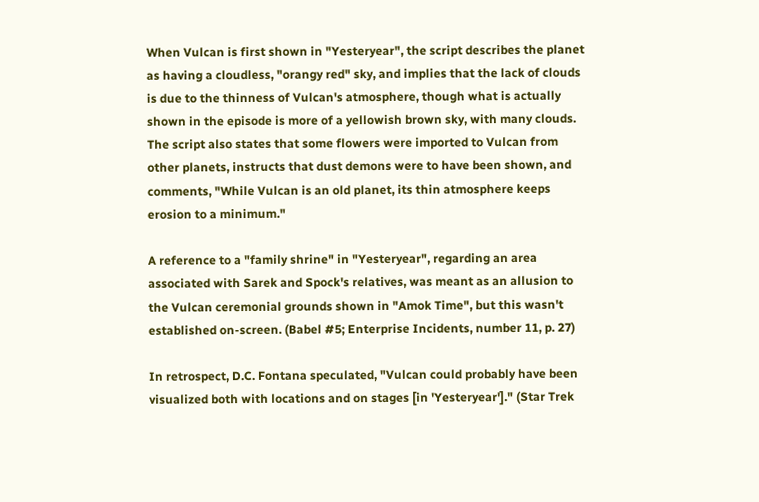When Vulcan is first shown in "Yesteryear", the script describes the planet as having a cloudless, "orangy red" sky, and implies that the lack of clouds is due to the thinness of Vulcan's atmosphere, though what is actually shown in the episode is more of a yellowish brown sky, with many clouds. The script also states that some flowers were imported to Vulcan from other planets, instructs that dust demons were to have been shown, and comments, "While Vulcan is an old planet, its thin atmosphere keeps erosion to a minimum."

A reference to a "family shrine" in "Yesteryear", regarding an area associated with Sarek and Spock's relatives, was meant as an allusion to the Vulcan ceremonial grounds shown in "Amok Time", but this wasn't established on-screen. (Babel #5; Enterprise Incidents, number 11, p. 27)

In retrospect, D.C. Fontana speculated, "Vulcan could probably have been visualized both with locations and on stages [in 'Yesteryear']." (Star Trek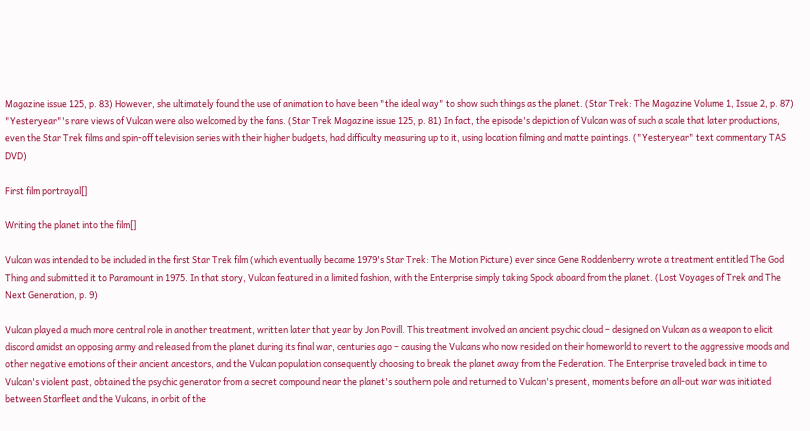Magazine issue 125, p. 83) However, she ultimately found the use of animation to have been "the ideal way" to show such things as the planet. (Star Trek: The Magazine Volume 1, Issue 2, p. 87) "Yesteryear"'s rare views of Vulcan were also welcomed by the fans. (Star Trek Magazine issue 125, p. 81) In fact, the episode's depiction of Vulcan was of such a scale that later productions, even the Star Trek films and spin-off television series with their higher budgets, had difficulty measuring up to it, using location filming and matte paintings. ("Yesteryear" text commentary TAS DVD)

First film portrayal[]

Writing the planet into the film[]

Vulcan was intended to be included in the first Star Trek film (which eventually became 1979's Star Trek: The Motion Picture) ever since Gene Roddenberry wrote a treatment entitled The God Thing and submitted it to Paramount in 1975. In that story, Vulcan featured in a limited fashion, with the Enterprise simply taking Spock aboard from the planet. (Lost Voyages of Trek and The Next Generation, p. 9)

Vulcan played a much more central role in another treatment, written later that year by Jon Povill. This treatment involved an ancient psychic cloud – designed on Vulcan as a weapon to elicit discord amidst an opposing army and released from the planet during its final war, centuries ago – causing the Vulcans who now resided on their homeworld to revert to the aggressive moods and other negative emotions of their ancient ancestors, and the Vulcan population consequently choosing to break the planet away from the Federation. The Enterprise traveled back in time to Vulcan's violent past, obtained the psychic generator from a secret compound near the planet's southern pole and returned to Vulcan's present, moments before an all-out war was initiated between Starfleet and the Vulcans, in orbit of the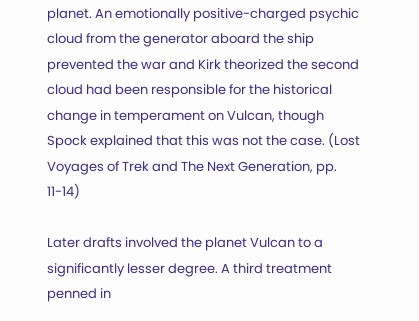planet. An emotionally positive-charged psychic cloud from the generator aboard the ship prevented the war and Kirk theorized the second cloud had been responsible for the historical change in temperament on Vulcan, though Spock explained that this was not the case. (Lost Voyages of Trek and The Next Generation, pp. 11-14)

Later drafts involved the planet Vulcan to a significantly lesser degree. A third treatment penned in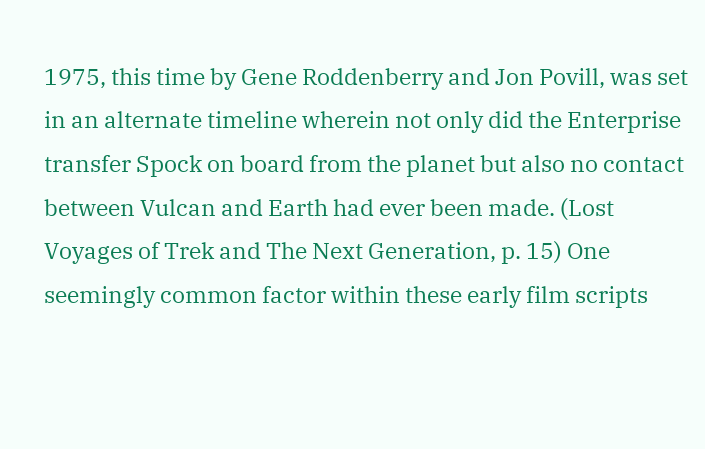1975, this time by Gene Roddenberry and Jon Povill, was set in an alternate timeline wherein not only did the Enterprise transfer Spock on board from the planet but also no contact between Vulcan and Earth had ever been made. (Lost Voyages of Trek and The Next Generation, p. 15) One seemingly common factor within these early film scripts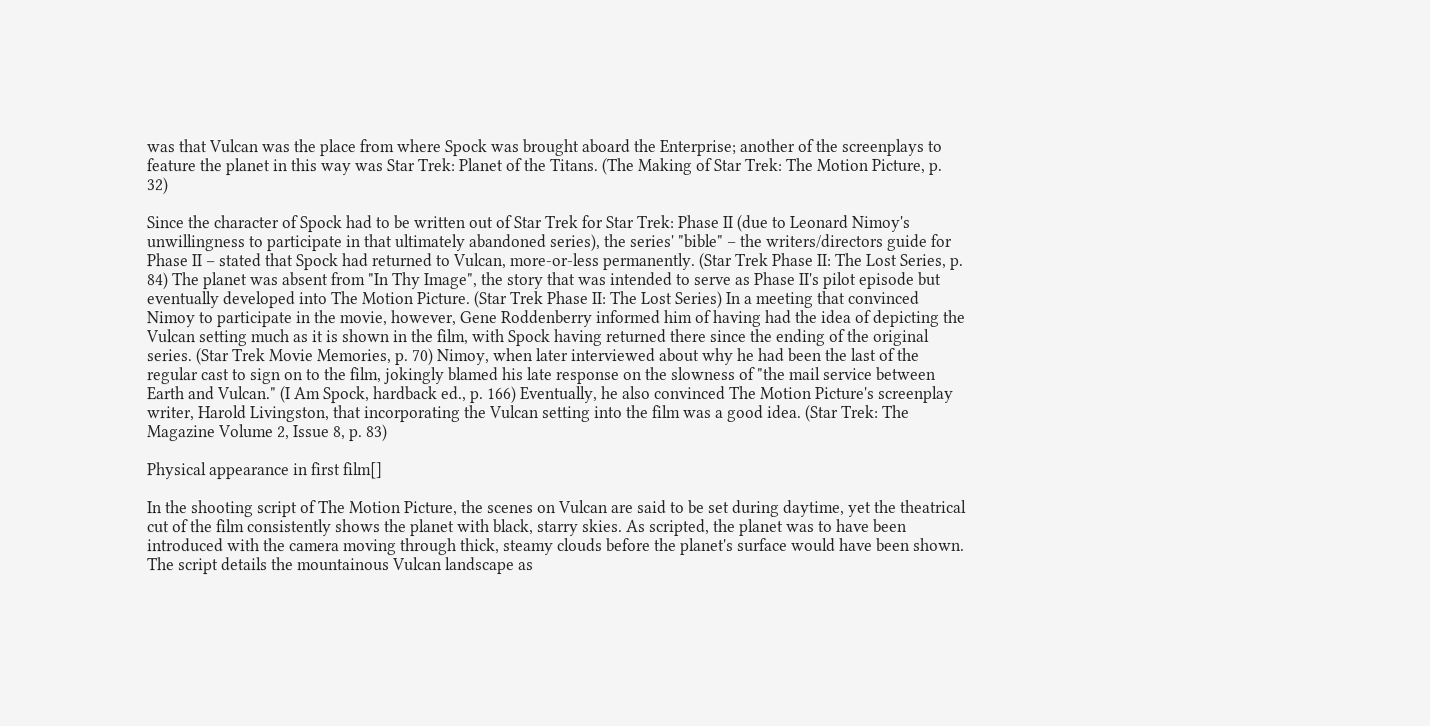was that Vulcan was the place from where Spock was brought aboard the Enterprise; another of the screenplays to feature the planet in this way was Star Trek: Planet of the Titans. (The Making of Star Trek: The Motion Picture, p. 32)

Since the character of Spock had to be written out of Star Trek for Star Trek: Phase II (due to Leonard Nimoy's unwillingness to participate in that ultimately abandoned series), the series' "bible" – the writers/directors guide for Phase II – stated that Spock had returned to Vulcan, more-or-less permanently. (Star Trek Phase II: The Lost Series, p. 84) The planet was absent from "In Thy Image", the story that was intended to serve as Phase II's pilot episode but eventually developed into The Motion Picture. (Star Trek Phase II: The Lost Series) In a meeting that convinced Nimoy to participate in the movie, however, Gene Roddenberry informed him of having had the idea of depicting the Vulcan setting much as it is shown in the film, with Spock having returned there since the ending of the original series. (Star Trek Movie Memories, p. 70) Nimoy, when later interviewed about why he had been the last of the regular cast to sign on to the film, jokingly blamed his late response on the slowness of "the mail service between Earth and Vulcan." (I Am Spock, hardback ed., p. 166) Eventually, he also convinced The Motion Picture's screenplay writer, Harold Livingston, that incorporating the Vulcan setting into the film was a good idea. (Star Trek: The Magazine Volume 2, Issue 8, p. 83)

Physical appearance in first film[]

In the shooting script of The Motion Picture, the scenes on Vulcan are said to be set during daytime, yet the theatrical cut of the film consistently shows the planet with black, starry skies. As scripted, the planet was to have been introduced with the camera moving through thick, steamy clouds before the planet's surface would have been shown. The script details the mountainous Vulcan landscape as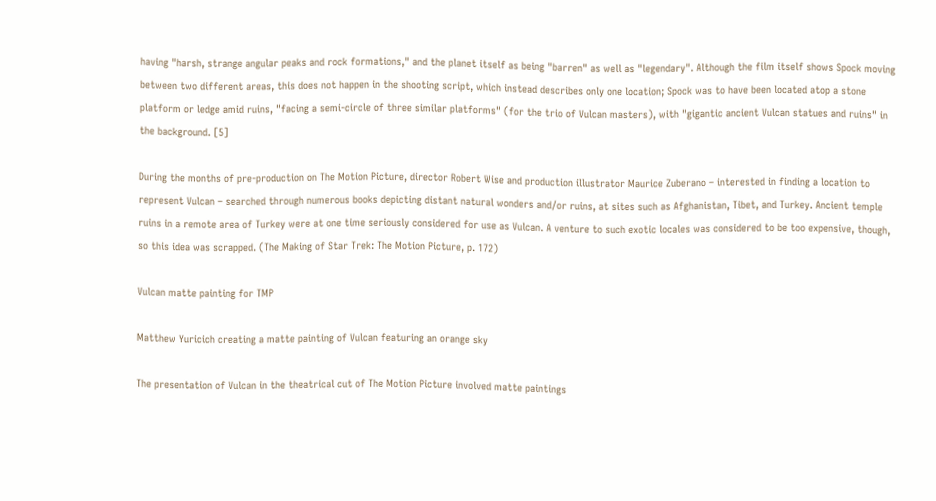having "harsh, strange angular peaks and rock formations," and the planet itself as being "barren" as well as "legendary". Although the film itself shows Spock moving between two different areas, this does not happen in the shooting script, which instead describes only one location; Spock was to have been located atop a stone platform or ledge amid ruins, "facing a semi-circle of three similar platforms" (for the trio of Vulcan masters), with "gigantic ancient Vulcan statues and ruins" in the background. [5]

During the months of pre-production on The Motion Picture, director Robert Wise and production illustrator Maurice Zuberano – interested in finding a location to represent Vulcan – searched through numerous books depicting distant natural wonders and/or ruins, at sites such as Afghanistan, Tibet, and Turkey. Ancient temple ruins in a remote area of Turkey were at one time seriously considered for use as Vulcan. A venture to such exotic locales was considered to be too expensive, though, so this idea was scrapped. (The Making of Star Trek: The Motion Picture, p. 172)

Vulcan matte painting for TMP

Matthew Yuricich creating a matte painting of Vulcan featuring an orange sky

The presentation of Vulcan in the theatrical cut of The Motion Picture involved matte paintings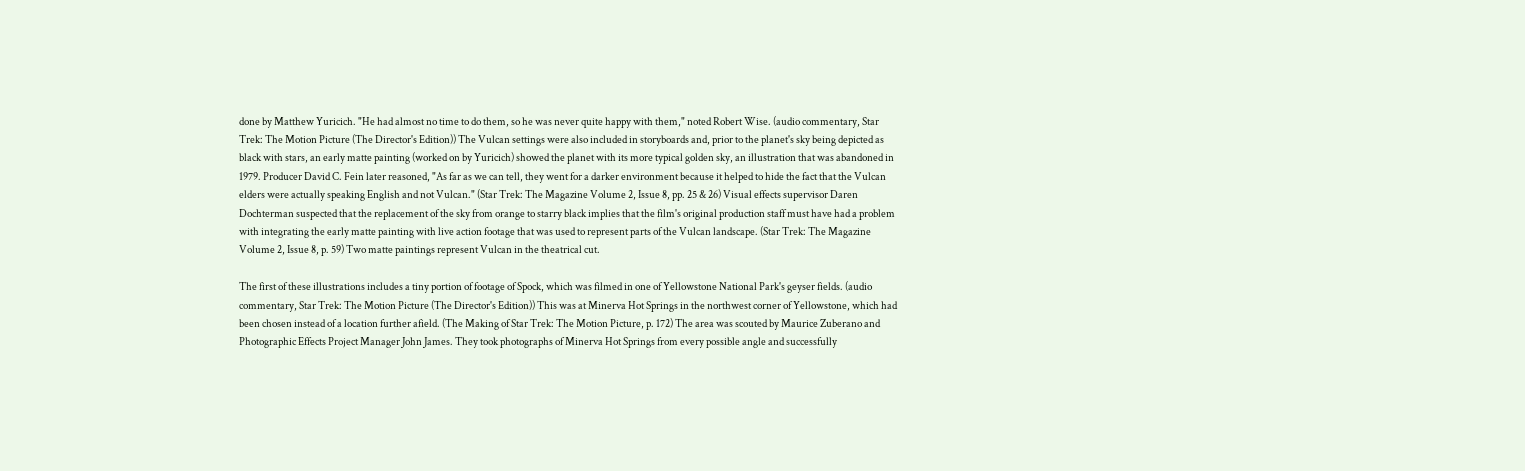done by Matthew Yuricich. "He had almost no time to do them, so he was never quite happy with them," noted Robert Wise. (audio commentary, Star Trek: The Motion Picture (The Director's Edition)) The Vulcan settings were also included in storyboards and, prior to the planet's sky being depicted as black with stars, an early matte painting (worked on by Yuricich) showed the planet with its more typical golden sky, an illustration that was abandoned in 1979. Producer David C. Fein later reasoned, "As far as we can tell, they went for a darker environment because it helped to hide the fact that the Vulcan elders were actually speaking English and not Vulcan." (Star Trek: The Magazine Volume 2, Issue 8, pp. 25 & 26) Visual effects supervisor Daren Dochterman suspected that the replacement of the sky from orange to starry black implies that the film's original production staff must have had a problem with integrating the early matte painting with live action footage that was used to represent parts of the Vulcan landscape. (Star Trek: The Magazine Volume 2, Issue 8, p. 59) Two matte paintings represent Vulcan in the theatrical cut.

The first of these illustrations includes a tiny portion of footage of Spock, which was filmed in one of Yellowstone National Park's geyser fields. (audio commentary, Star Trek: The Motion Picture (The Director's Edition)) This was at Minerva Hot Springs in the northwest corner of Yellowstone, which had been chosen instead of a location further afield. (The Making of Star Trek: The Motion Picture, p. 172) The area was scouted by Maurice Zuberano and Photographic Effects Project Manager John James. They took photographs of Minerva Hot Springs from every possible angle and successfully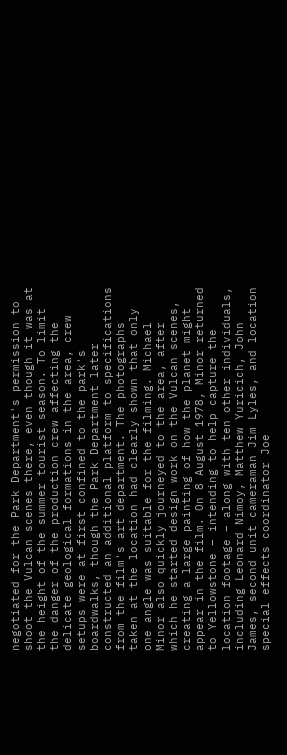negotiated for the Park Department's permission to shoot the Vulcan scenes there, even though it was at the height of the summer tourist season. To limit the danger of the production crew affecting the delicate geological formations in the area, crew setups were at first confined to the park's boardwalks, though the Park Department later constructed an additional platform to specifications from the film's art department. The photographs taken at the location had clearly shown that only one angle was suitable for the filming. Michael Minor also quickly journeyed to the area, after which he started design work on the Vulcan scenes, creating a large painting of how the planet might appear in the film. On 8 August 1978, Minor returned to Yellowstone – intending to help capture the location footage – along with ten other individuals, including Leonard Nimoy, Matthew Yuricich, John James, second unit cameraman Jim Lyles, and location special effects coordinator Joe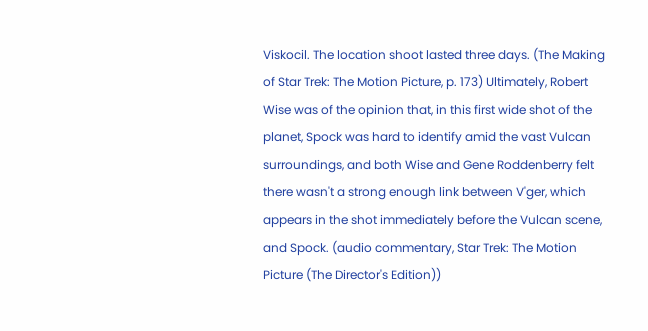Viskocil. The location shoot lasted three days. (The Making of Star Trek: The Motion Picture, p. 173) Ultimately, Robert Wise was of the opinion that, in this first wide shot of the planet, Spock was hard to identify amid the vast Vulcan surroundings, and both Wise and Gene Roddenberry felt there wasn't a strong enough link between V'ger, which appears in the shot immediately before the Vulcan scene, and Spock. (audio commentary, Star Trek: The Motion Picture (The Director's Edition))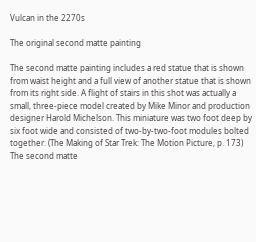Vulcan in the 2270s

The original second matte painting

The second matte painting includes a red statue that is shown from waist height and a full view of another statue that is shown from its right side. A flight of stairs in this shot was actually a small, three-piece model created by Mike Minor and production designer Harold Michelson. This miniature was two foot deep by six foot wide and consisted of two-by-two-foot modules bolted together. (The Making of Star Trek: The Motion Picture, p. 173) The second matte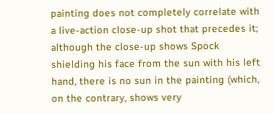painting does not completely correlate with a live-action close-up shot that precedes it; although the close-up shows Spock shielding his face from the sun with his left hand, there is no sun in the painting (which, on the contrary, shows very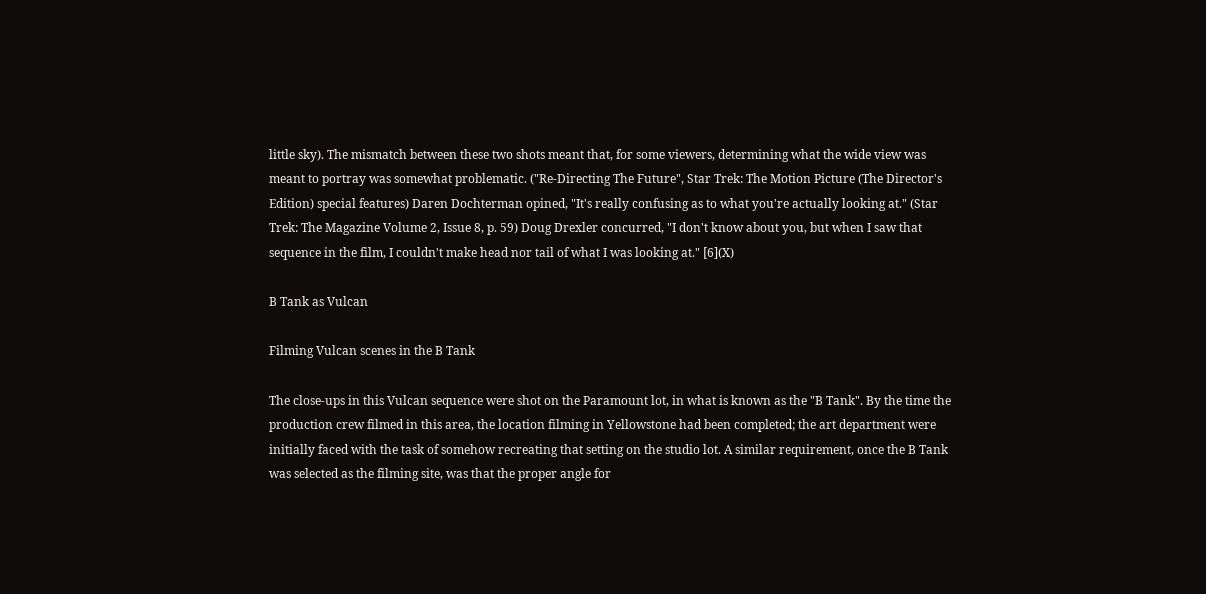little sky). The mismatch between these two shots meant that, for some viewers, determining what the wide view was meant to portray was somewhat problematic. ("Re-Directing The Future", Star Trek: The Motion Picture (The Director's Edition) special features) Daren Dochterman opined, "It's really confusing as to what you're actually looking at." (Star Trek: The Magazine Volume 2, Issue 8, p. 59) Doug Drexler concurred, "I don't know about you, but when I saw that sequence in the film, I couldn't make head nor tail of what I was looking at." [6](X)

B Tank as Vulcan

Filming Vulcan scenes in the B Tank

The close-ups in this Vulcan sequence were shot on the Paramount lot, in what is known as the "B Tank". By the time the production crew filmed in this area, the location filming in Yellowstone had been completed; the art department were initially faced with the task of somehow recreating that setting on the studio lot. A similar requirement, once the B Tank was selected as the filming site, was that the proper angle for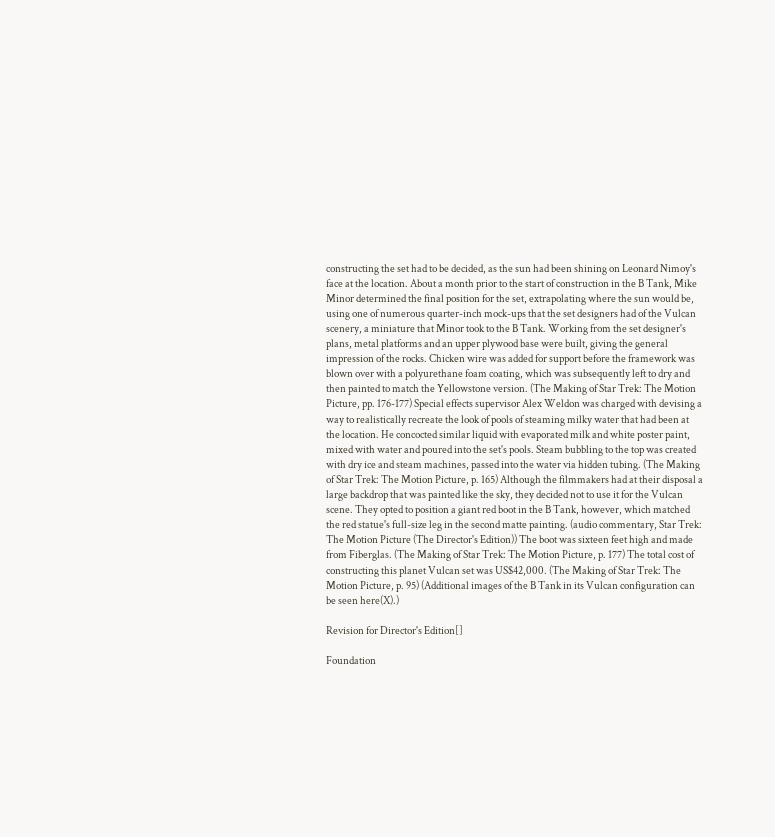constructing the set had to be decided, as the sun had been shining on Leonard Nimoy's face at the location. About a month prior to the start of construction in the B Tank, Mike Minor determined the final position for the set, extrapolating where the sun would be, using one of numerous quarter-inch mock-ups that the set designers had of the Vulcan scenery, a miniature that Minor took to the B Tank. Working from the set designer's plans, metal platforms and an upper plywood base were built, giving the general impression of the rocks. Chicken wire was added for support before the framework was blown over with a polyurethane foam coating, which was subsequently left to dry and then painted to match the Yellowstone version. (The Making of Star Trek: The Motion Picture, pp. 176-177) Special effects supervisor Alex Weldon was charged with devising a way to realistically recreate the look of pools of steaming milky water that had been at the location. He concocted similar liquid with evaporated milk and white poster paint, mixed with water and poured into the set's pools. Steam bubbling to the top was created with dry ice and steam machines, passed into the water via hidden tubing. (The Making of Star Trek: The Motion Picture, p. 165) Although the filmmakers had at their disposal a large backdrop that was painted like the sky, they decided not to use it for the Vulcan scene. They opted to position a giant red boot in the B Tank, however, which matched the red statue's full-size leg in the second matte painting. (audio commentary, Star Trek: The Motion Picture (The Director's Edition)) The boot was sixteen feet high and made from Fiberglas. (The Making of Star Trek: The Motion Picture, p. 177) The total cost of constructing this planet Vulcan set was US$42,000. (The Making of Star Trek: The Motion Picture, p. 95) (Additional images of the B Tank in its Vulcan configuration can be seen here(X).)

Revision for Director's Edition[]

Foundation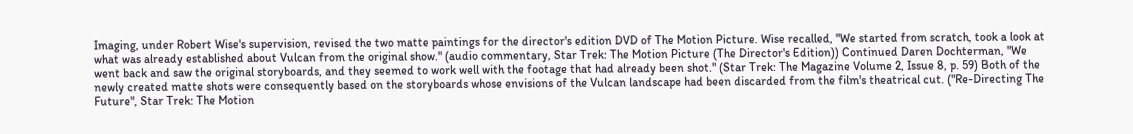Imaging, under Robert Wise's supervision, revised the two matte paintings for the director's edition DVD of The Motion Picture. Wise recalled, "We started from scratch, took a look at what was already established about Vulcan from the original show." (audio commentary, Star Trek: The Motion Picture (The Director's Edition)) Continued Daren Dochterman, "We went back and saw the original storyboards, and they seemed to work well with the footage that had already been shot." (Star Trek: The Magazine Volume 2, Issue 8, p. 59) Both of the newly created matte shots were consequently based on the storyboards whose envisions of the Vulcan landscape had been discarded from the film's theatrical cut. ("Re-Directing The Future", Star Trek: The Motion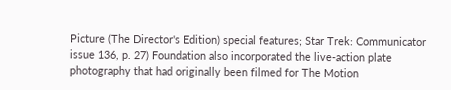Picture (The Director's Edition) special features; Star Trek: Communicator issue 136, p. 27) Foundation also incorporated the live-action plate photography that had originally been filmed for The Motion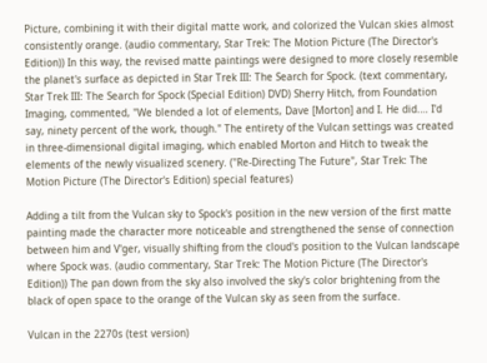Picture, combining it with their digital matte work, and colorized the Vulcan skies almost consistently orange. (audio commentary, Star Trek: The Motion Picture (The Director's Edition)) In this way, the revised matte paintings were designed to more closely resemble the planet's surface as depicted in Star Trek III: The Search for Spock. (text commentary, Star Trek III: The Search for Spock (Special Edition) DVD) Sherry Hitch, from Foundation Imaging, commented, "We blended a lot of elements, Dave [Morton] and I. He did.… I'd say, ninety percent of the work, though." The entirety of the Vulcan settings was created in three-dimensional digital imaging, which enabled Morton and Hitch to tweak the elements of the newly visualized scenery. ("Re-Directing The Future", Star Trek: The Motion Picture (The Director's Edition) special features)

Adding a tilt from the Vulcan sky to Spock's position in the new version of the first matte painting made the character more noticeable and strengthened the sense of connection between him and V'ger, visually shifting from the cloud's position to the Vulcan landscape where Spock was. (audio commentary, Star Trek: The Motion Picture (The Director's Edition)) The pan down from the sky also involved the sky's color brightening from the black of open space to the orange of the Vulcan sky as seen from the surface.

Vulcan in the 2270s (test version)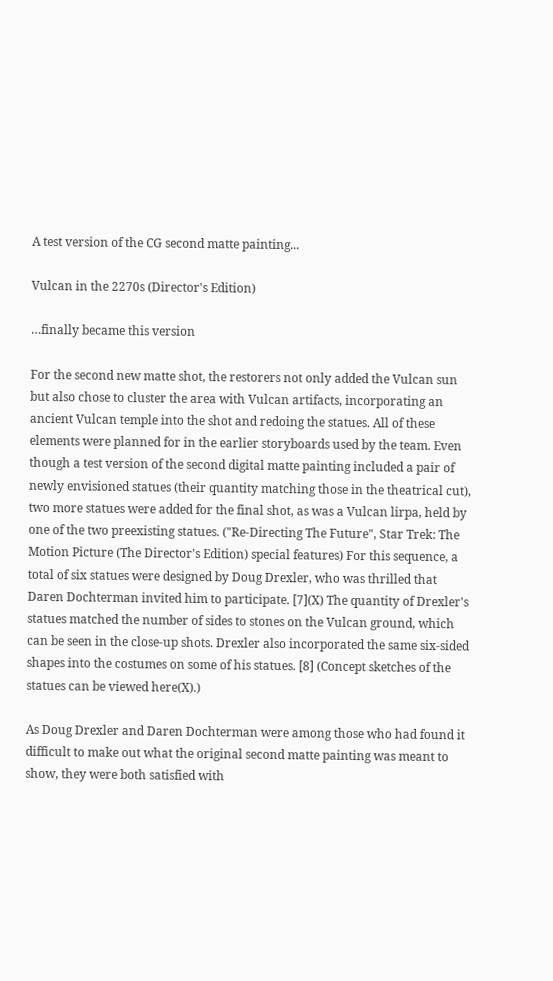A test version of the CG second matte painting...

Vulcan in the 2270s (Director's Edition)

…finally became this version

For the second new matte shot, the restorers not only added the Vulcan sun but also chose to cluster the area with Vulcan artifacts, incorporating an ancient Vulcan temple into the shot and redoing the statues. All of these elements were planned for in the earlier storyboards used by the team. Even though a test version of the second digital matte painting included a pair of newly envisioned statues (their quantity matching those in the theatrical cut), two more statues were added for the final shot, as was a Vulcan lirpa, held by one of the two preexisting statues. ("Re-Directing The Future", Star Trek: The Motion Picture (The Director's Edition) special features) For this sequence, a total of six statues were designed by Doug Drexler, who was thrilled that Daren Dochterman invited him to participate. [7](X) The quantity of Drexler's statues matched the number of sides to stones on the Vulcan ground, which can be seen in the close-up shots. Drexler also incorporated the same six-sided shapes into the costumes on some of his statues. [8] (Concept sketches of the statues can be viewed here(X).)

As Doug Drexler and Daren Dochterman were among those who had found it difficult to make out what the original second matte painting was meant to show, they were both satisfied with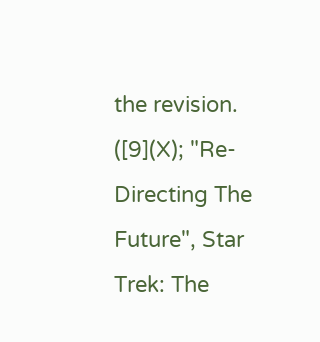the revision. ([9](X); "Re-Directing The Future", Star Trek: The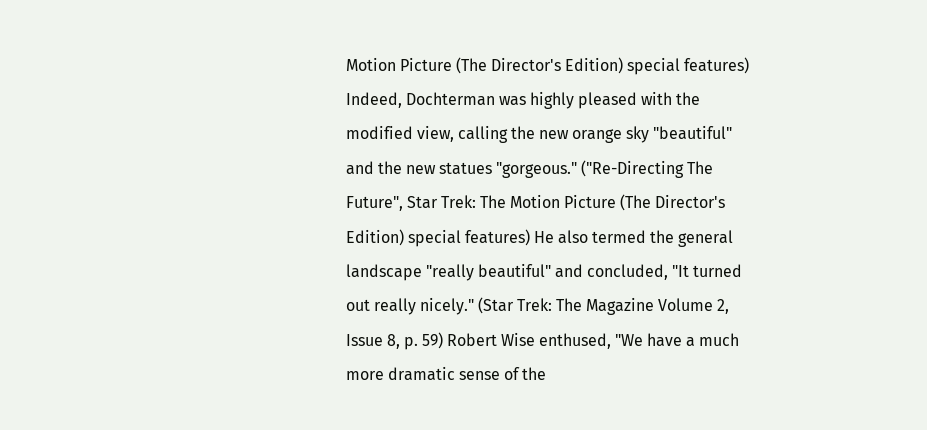Motion Picture (The Director's Edition) special features) Indeed, Dochterman was highly pleased with the modified view, calling the new orange sky "beautiful" and the new statues "gorgeous." ("Re-Directing The Future", Star Trek: The Motion Picture (The Director's Edition) special features) He also termed the general landscape "really beautiful" and concluded, "It turned out really nicely." (Star Trek: The Magazine Volume 2, Issue 8, p. 59) Robert Wise enthused, "We have a much more dramatic sense of the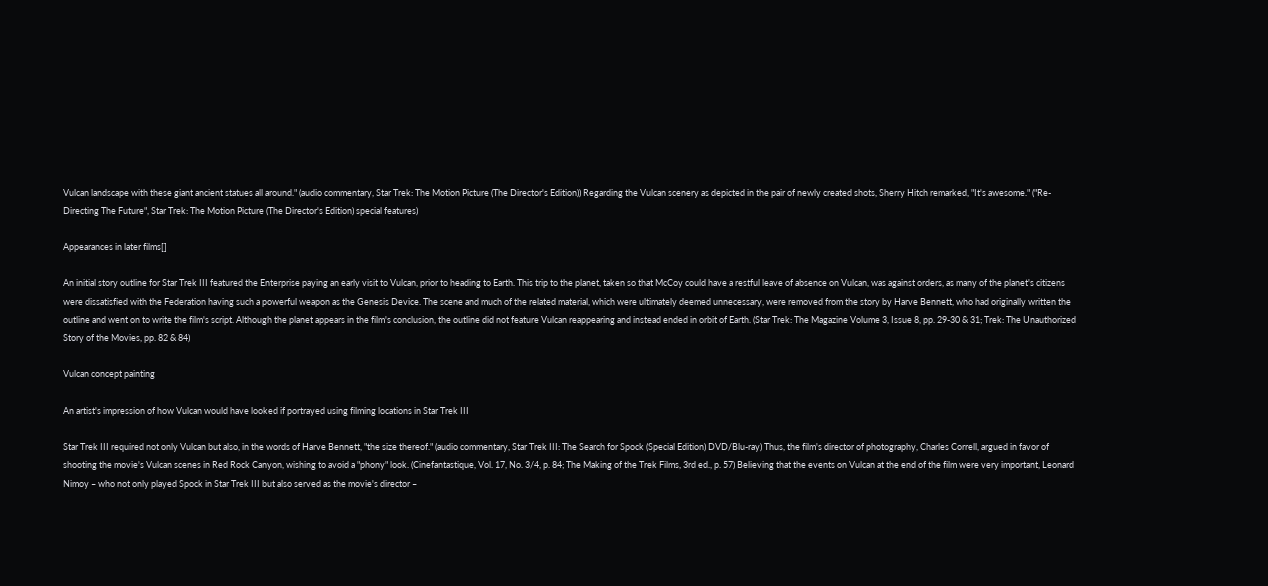Vulcan landscape with these giant ancient statues all around." (audio commentary, Star Trek: The Motion Picture (The Director's Edition)) Regarding the Vulcan scenery as depicted in the pair of newly created shots, Sherry Hitch remarked, "It's awesome." ("Re-Directing The Future", Star Trek: The Motion Picture (The Director's Edition) special features)

Appearances in later films[]

An initial story outline for Star Trek III featured the Enterprise paying an early visit to Vulcan, prior to heading to Earth. This trip to the planet, taken so that McCoy could have a restful leave of absence on Vulcan, was against orders, as many of the planet's citizens were dissatisfied with the Federation having such a powerful weapon as the Genesis Device. The scene and much of the related material, which were ultimately deemed unnecessary, were removed from the story by Harve Bennett, who had originally written the outline and went on to write the film's script. Although the planet appears in the film's conclusion, the outline did not feature Vulcan reappearing and instead ended in orbit of Earth. (Star Trek: The Magazine Volume 3, Issue 8, pp. 29-30 & 31; Trek: The Unauthorized Story of the Movies, pp. 82 & 84)

Vulcan concept painting

An artist's impression of how Vulcan would have looked if portrayed using filming locations in Star Trek III

Star Trek III required not only Vulcan but also, in the words of Harve Bennett, "the size thereof." (audio commentary, Star Trek III: The Search for Spock (Special Edition) DVD/Blu-ray) Thus, the film's director of photography, Charles Correll, argued in favor of shooting the movie's Vulcan scenes in Red Rock Canyon, wishing to avoid a "phony" look. (Cinefantastique, Vol. 17, No. 3/4, p. 84; The Making of the Trek Films, 3rd ed., p. 57) Believing that the events on Vulcan at the end of the film were very important, Leonard Nimoy – who not only played Spock in Star Trek III but also served as the movie's director –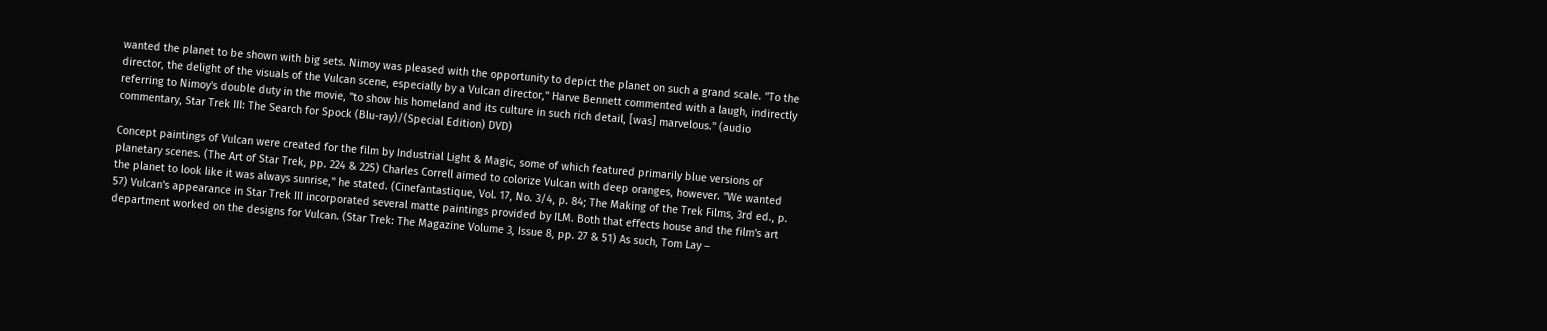wanted the planet to be shown with big sets. Nimoy was pleased with the opportunity to depict the planet on such a grand scale. "To the director, the delight of the visuals of the Vulcan scene, especially by a Vulcan director," Harve Bennett commented with a laugh, indirectly referring to Nimoy's double duty in the movie, "to show his homeland and its culture in such rich detail, [was] marvelous." (audio commentary, Star Trek III: The Search for Spock (Blu-ray)/(Special Edition) DVD)

Concept paintings of Vulcan were created for the film by Industrial Light & Magic, some of which featured primarily blue versions of planetary scenes. (The Art of Star Trek, pp. 224 & 225) Charles Correll aimed to colorize Vulcan with deep oranges, however. "We wanted the planet to look like it was always sunrise," he stated. (Cinefantastique, Vol. 17, No. 3/4, p. 84; The Making of the Trek Films, 3rd ed., p. 57) Vulcan's appearance in Star Trek III incorporated several matte paintings provided by ILM. Both that effects house and the film's art department worked on the designs for Vulcan. (Star Trek: The Magazine Volume 3, Issue 8, pp. 27 & 51) As such, Tom Lay –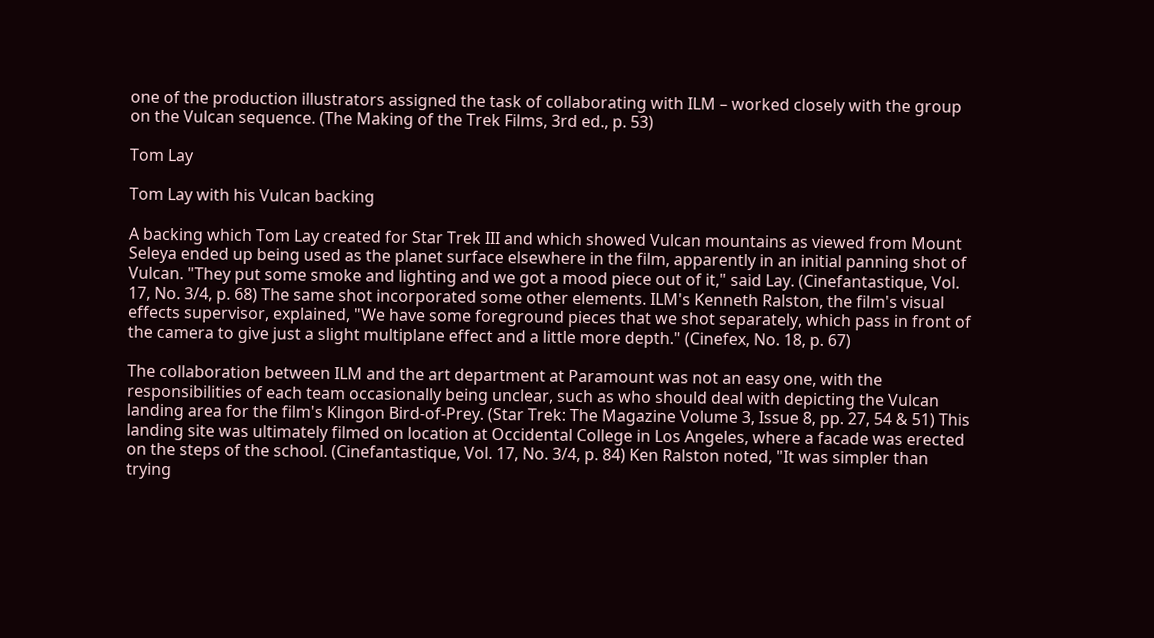one of the production illustrators assigned the task of collaborating with ILM – worked closely with the group on the Vulcan sequence. (The Making of the Trek Films, 3rd ed., p. 53)

Tom Lay

Tom Lay with his Vulcan backing

A backing which Tom Lay created for Star Trek III and which showed Vulcan mountains as viewed from Mount Seleya ended up being used as the planet surface elsewhere in the film, apparently in an initial panning shot of Vulcan. "They put some smoke and lighting and we got a mood piece out of it," said Lay. (Cinefantastique, Vol. 17, No. 3/4, p. 68) The same shot incorporated some other elements. ILM's Kenneth Ralston, the film's visual effects supervisor, explained, "We have some foreground pieces that we shot separately, which pass in front of the camera to give just a slight multiplane effect and a little more depth." (Cinefex, No. 18, p. 67)

The collaboration between ILM and the art department at Paramount was not an easy one, with the responsibilities of each team occasionally being unclear, such as who should deal with depicting the Vulcan landing area for the film's Klingon Bird-of-Prey. (Star Trek: The Magazine Volume 3, Issue 8, pp. 27, 54 & 51) This landing site was ultimately filmed on location at Occidental College in Los Angeles, where a facade was erected on the steps of the school. (Cinefantastique, Vol. 17, No. 3/4, p. 84) Ken Ralston noted, "It was simpler than trying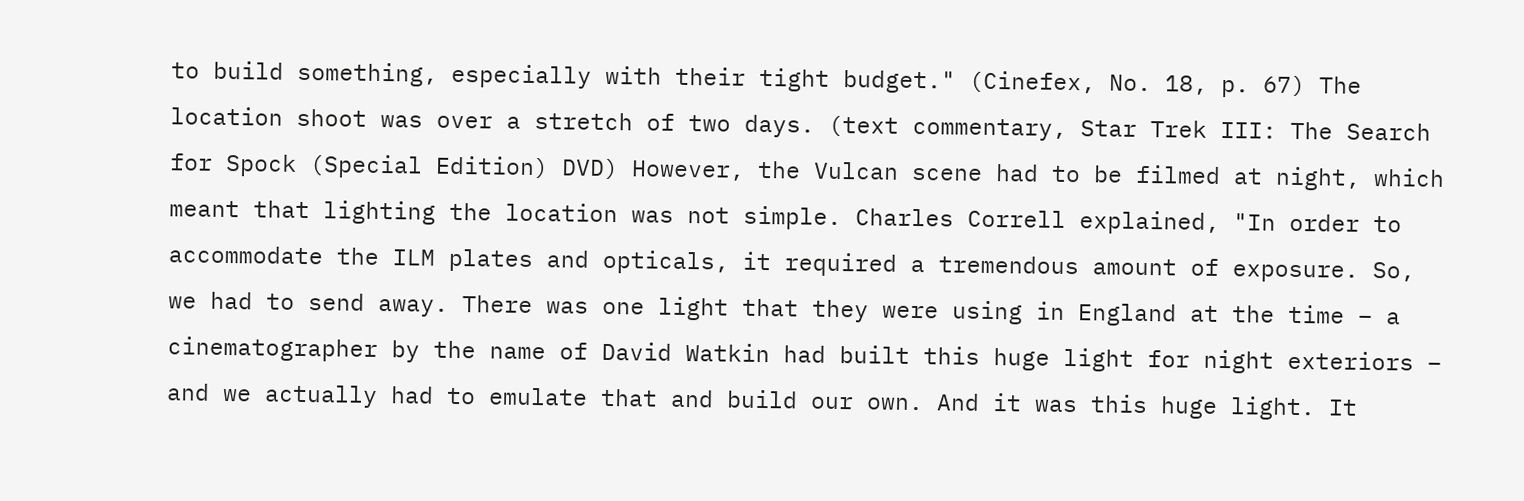to build something, especially with their tight budget." (Cinefex, No. 18, p. 67) The location shoot was over a stretch of two days. (text commentary, Star Trek III: The Search for Spock (Special Edition) DVD) However, the Vulcan scene had to be filmed at night, which meant that lighting the location was not simple. Charles Correll explained, "In order to accommodate the ILM plates and opticals, it required a tremendous amount of exposure. So, we had to send away. There was one light that they were using in England at the time – a cinematographer by the name of David Watkin had built this huge light for night exteriors – and we actually had to emulate that and build our own. And it was this huge light. It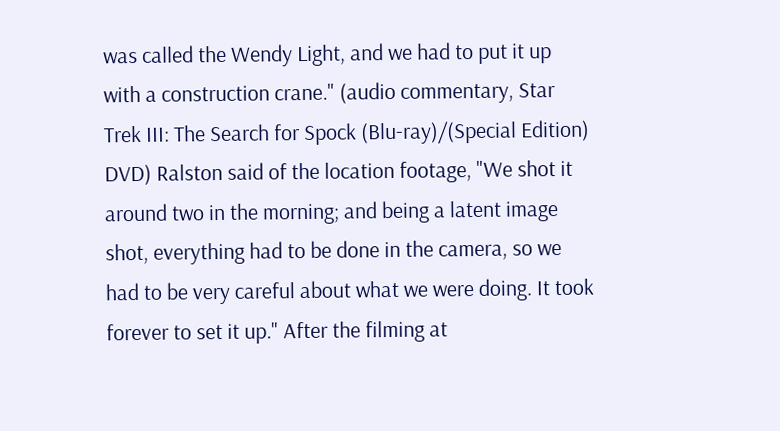was called the Wendy Light, and we had to put it up with a construction crane." (audio commentary, Star Trek III: The Search for Spock (Blu-ray)/(Special Edition) DVD) Ralston said of the location footage, "We shot it around two in the morning; and being a latent image shot, everything had to be done in the camera, so we had to be very careful about what we were doing. It took forever to set it up." After the filming at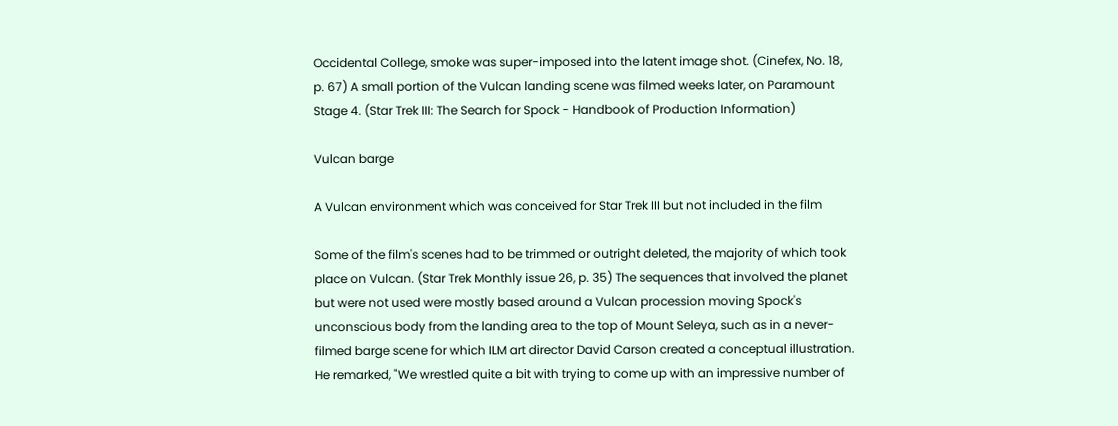Occidental College, smoke was super-imposed into the latent image shot. (Cinefex, No. 18, p. 67) A small portion of the Vulcan landing scene was filmed weeks later, on Paramount Stage 4. (Star Trek III: The Search for Spock - Handbook of Production Information)

Vulcan barge

A Vulcan environment which was conceived for Star Trek III but not included in the film

Some of the film's scenes had to be trimmed or outright deleted, the majority of which took place on Vulcan. (Star Trek Monthly issue 26, p. 35) The sequences that involved the planet but were not used were mostly based around a Vulcan procession moving Spock's unconscious body from the landing area to the top of Mount Seleya, such as in a never-filmed barge scene for which ILM art director David Carson created a conceptual illustration. He remarked, "We wrestled quite a bit with trying to come up with an impressive number of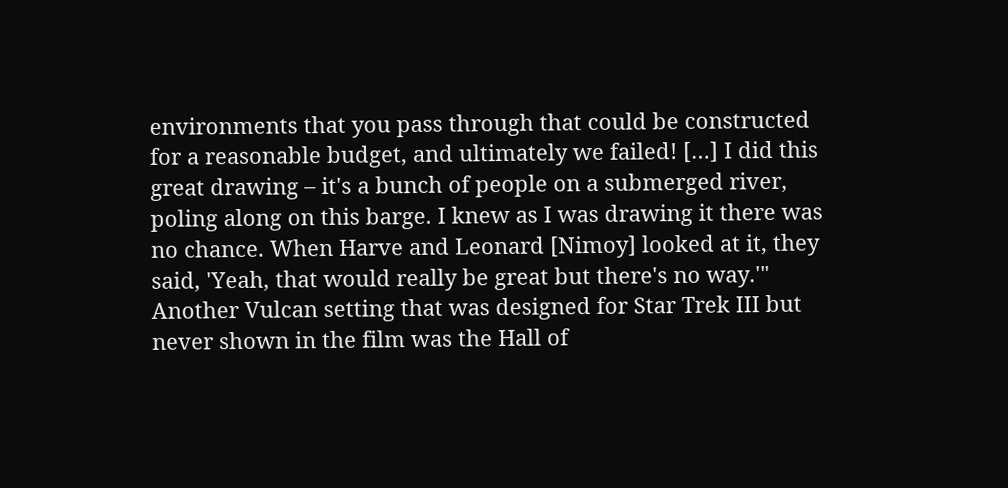environments that you pass through that could be constructed for a reasonable budget, and ultimately we failed! […] I did this great drawing – it's a bunch of people on a submerged river, poling along on this barge. I knew as I was drawing it there was no chance. When Harve and Leonard [Nimoy] looked at it, they said, 'Yeah, that would really be great but there's no way.'" Another Vulcan setting that was designed for Star Trek III but never shown in the film was the Hall of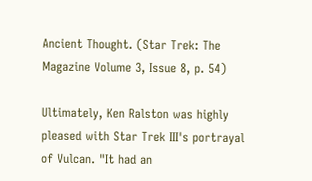Ancient Thought. (Star Trek: The Magazine Volume 3, Issue 8, p. 54)

Ultimately, Ken Ralston was highly pleased with Star Trek III's portrayal of Vulcan. "It had an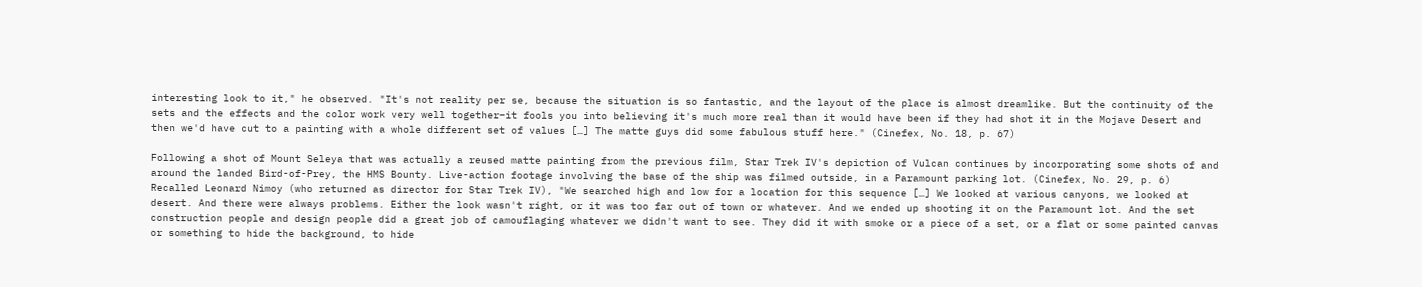interesting look to it," he observed. "It's not reality per se, because the situation is so fantastic, and the layout of the place is almost dreamlike. But the continuity of the sets and the effects and the color work very well together–it fools you into believing it's much more real than it would have been if they had shot it in the Mojave Desert and then we'd have cut to a painting with a whole different set of values […] The matte guys did some fabulous stuff here." (Cinefex, No. 18, p. 67)

Following a shot of Mount Seleya that was actually a reused matte painting from the previous film, Star Trek IV's depiction of Vulcan continues by incorporating some shots of and around the landed Bird-of-Prey, the HMS Bounty. Live-action footage involving the base of the ship was filmed outside, in a Paramount parking lot. (Cinefex, No. 29, p. 6) Recalled Leonard Nimoy (who returned as director for Star Trek IV), "We searched high and low for a location for this sequence […] We looked at various canyons, we looked at desert. And there were always problems. Either the look wasn't right, or it was too far out of town or whatever. And we ended up shooting it on the Paramount lot. And the set construction people and design people did a great job of camouflaging whatever we didn't want to see. They did it with smoke or a piece of a set, or a flat or some painted canvas or something to hide the background, to hide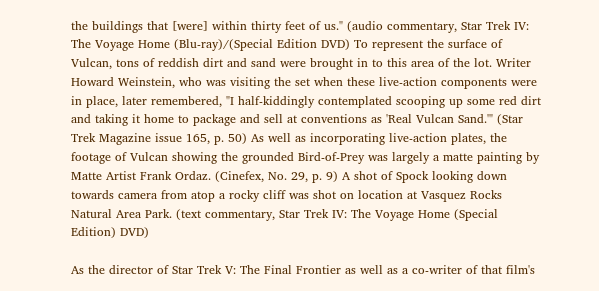the buildings that [were] within thirty feet of us." (audio commentary, Star Trek IV: The Voyage Home (Blu-ray)/(Special Edition DVD) To represent the surface of Vulcan, tons of reddish dirt and sand were brought in to this area of the lot. Writer Howard Weinstein, who was visiting the set when these live-action components were in place, later remembered, "I half-kiddingly contemplated scooping up some red dirt and taking it home to package and sell at conventions as 'Real Vulcan Sand.'" (Star Trek Magazine issue 165, p. 50) As well as incorporating live-action plates, the footage of Vulcan showing the grounded Bird-of-Prey was largely a matte painting by Matte Artist Frank Ordaz. (Cinefex, No. 29, p. 9) A shot of Spock looking down towards camera from atop a rocky cliff was shot on location at Vasquez Rocks Natural Area Park. (text commentary, Star Trek IV: The Voyage Home (Special Edition) DVD)

As the director of Star Trek V: The Final Frontier as well as a co-writer of that film's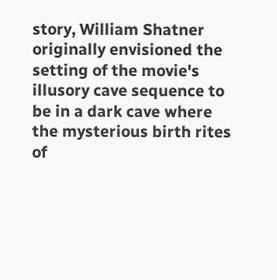story, William Shatner originally envisioned the setting of the movie's illusory cave sequence to be in a dark cave where the mysterious birth rites of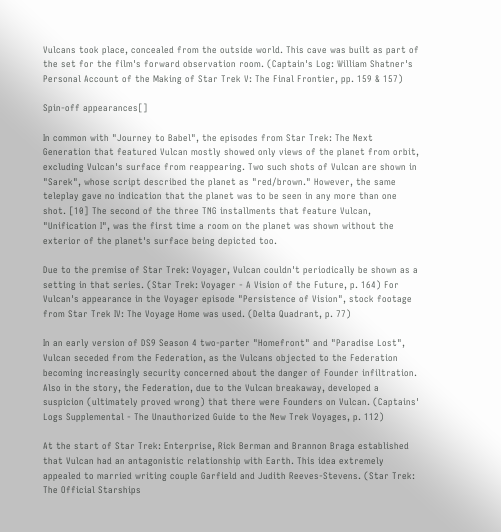Vulcans took place, concealed from the outside world. This cave was built as part of the set for the film's forward observation room. (Captain's Log: William Shatner's Personal Account of the Making of Star Trek V: The Final Frontier, pp. 159 & 157)

Spin-off appearances[]

In common with "Journey to Babel", the episodes from Star Trek: The Next Generation that featured Vulcan mostly showed only views of the planet from orbit, excluding Vulcan's surface from reappearing. Two such shots of Vulcan are shown in "Sarek", whose script described the planet as "red/brown." However, the same teleplay gave no indication that the planet was to be seen in any more than one shot. [10] The second of the three TNG installments that feature Vulcan, "Unification I", was the first time a room on the planet was shown without the exterior of the planet's surface being depicted too.

Due to the premise of Star Trek: Voyager, Vulcan couldn't periodically be shown as a setting in that series. (Star Trek: Voyager - A Vision of the Future, p. 164) For Vulcan's appearance in the Voyager episode "Persistence of Vision", stock footage from Star Trek IV: The Voyage Home was used. (Delta Quadrant, p. 77)

In an early version of DS9 Season 4 two-parter "Homefront" and "Paradise Lost", Vulcan seceded from the Federation, as the Vulcans objected to the Federation becoming increasingly security concerned about the danger of Founder infiltration. Also in the story, the Federation, due to the Vulcan breakaway, developed a suspicion (ultimately proved wrong) that there were Founders on Vulcan. (Captains' Logs Supplemental - The Unauthorized Guide to the New Trek Voyages, p. 112)

At the start of Star Trek: Enterprise, Rick Berman and Brannon Braga established that Vulcan had an antagonistic relationship with Earth. This idea extremely appealed to married writing couple Garfield and Judith Reeves-Stevens. (Star Trek: The Official Starships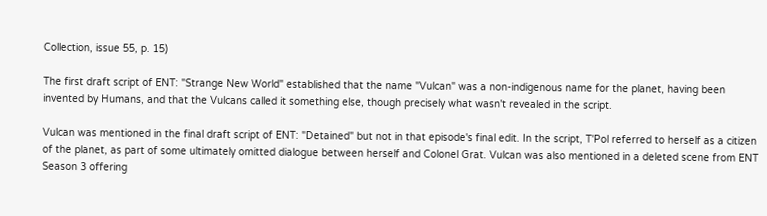Collection, issue 55, p. 15)

The first draft script of ENT: "Strange New World" established that the name "Vulcan" was a non-indigenous name for the planet, having been invented by Humans, and that the Vulcans called it something else, though precisely what wasn't revealed in the script.

Vulcan was mentioned in the final draft script of ENT: "Detained" but not in that episode's final edit. In the script, T'Pol referred to herself as a citizen of the planet, as part of some ultimately omitted dialogue between herself and Colonel Grat. Vulcan was also mentioned in a deleted scene from ENT Season 3 offering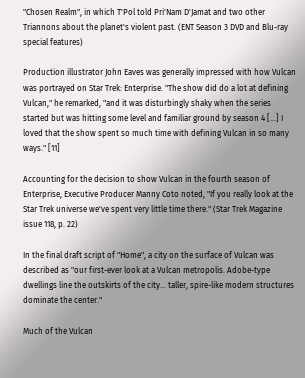"Chosen Realm", in which T'Pol told Pri'Nam D'Jamat and two other Triannons about the planet's violent past. (ENT Season 3 DVD and Blu-ray special features)

Production illustrator John Eaves was generally impressed with how Vulcan was portrayed on Star Trek: Enterprise. "The show did do a lot at defining Vulcan," he remarked, "and it was disturbingly shaky when the series started but was hitting some level and familiar ground by season 4 […] I loved that the show spent so much time with defining Vulcan in so many ways." [11]

Accounting for the decision to show Vulcan in the fourth season of Enterprise, Executive Producer Manny Coto noted, "If you really look at the Star Trek universe we've spent very little time there." (Star Trek Magazine issue 118, p. 22)

In the final draft script of "Home", a city on the surface of Vulcan was described as "our first-ever look at a Vulcan metropolis. Adobe-type dwellings line the outskirts of the city… taller, spire-like modern structures dominate the center."

Much of the Vulcan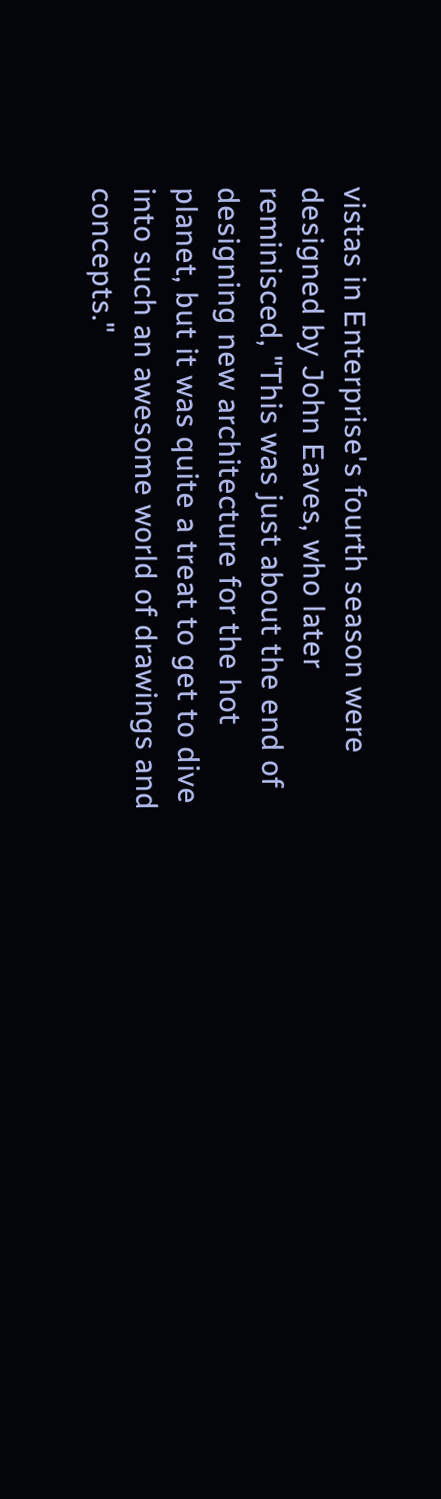vistas in Enterprise's fourth season were designed by John Eaves, who later reminisced, "This was just about the end of designing new architecture for the hot planet, but it was quite a treat to get to dive into such an awesome world of drawings and concepts."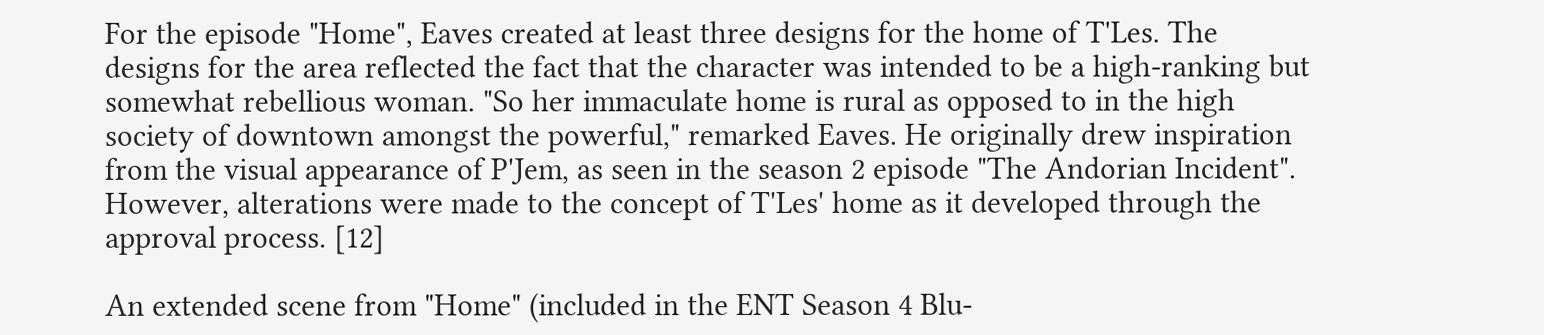For the episode "Home", Eaves created at least three designs for the home of T'Les. The designs for the area reflected the fact that the character was intended to be a high-ranking but somewhat rebellious woman. "So her immaculate home is rural as opposed to in the high society of downtown amongst the powerful," remarked Eaves. He originally drew inspiration from the visual appearance of P'Jem, as seen in the season 2 episode "The Andorian Incident". However, alterations were made to the concept of T'Les' home as it developed through the approval process. [12]

An extended scene from "Home" (included in the ENT Season 4 Blu-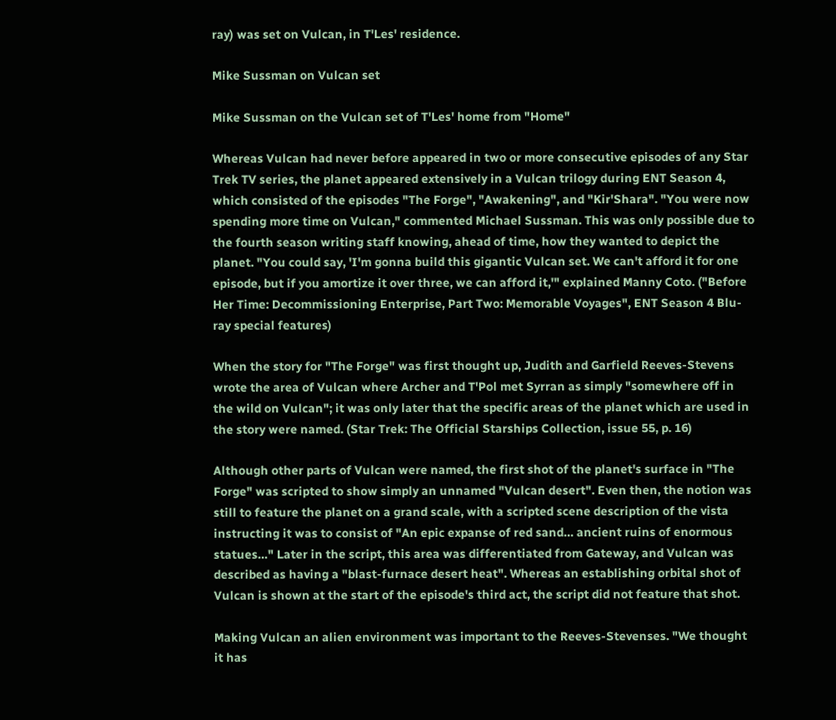ray) was set on Vulcan, in T'Les' residence.

Mike Sussman on Vulcan set

Mike Sussman on the Vulcan set of T'Les' home from "Home"

Whereas Vulcan had never before appeared in two or more consecutive episodes of any Star Trek TV series, the planet appeared extensively in a Vulcan trilogy during ENT Season 4, which consisted of the episodes "The Forge", "Awakening", and "Kir'Shara". "You were now spending more time on Vulcan," commented Michael Sussman. This was only possible due to the fourth season writing staff knowing, ahead of time, how they wanted to depict the planet. "You could say, 'I'm gonna build this gigantic Vulcan set. We can't afford it for one episode, but if you amortize it over three, we can afford it,'" explained Manny Coto. ("Before Her Time: Decommissioning Enterprise, Part Two: Memorable Voyages", ENT Season 4 Blu-ray special features)

When the story for "The Forge" was first thought up, Judith and Garfield Reeves-Stevens wrote the area of Vulcan where Archer and T'Pol met Syrran as simply "somewhere off in the wild on Vulcan"; it was only later that the specific areas of the planet which are used in the story were named. (Star Trek: The Official Starships Collection, issue 55, p. 16)

Although other parts of Vulcan were named, the first shot of the planet's surface in "The Forge" was scripted to show simply an unnamed "Vulcan desert". Even then, the notion was still to feature the planet on a grand scale, with a scripted scene description of the vista instructing it was to consist of "An epic expanse of red sand… ancient ruins of enormous statues…" Later in the script, this area was differentiated from Gateway, and Vulcan was described as having a "blast-furnace desert heat". Whereas an establishing orbital shot of Vulcan is shown at the start of the episode's third act, the script did not feature that shot.

Making Vulcan an alien environment was important to the Reeves-Stevenses. "We thought it has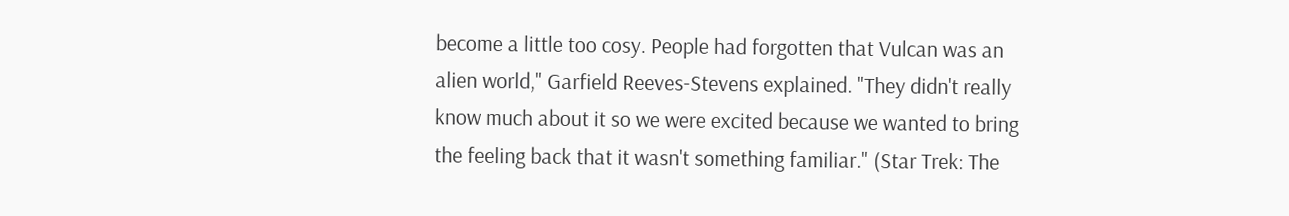become a little too cosy. People had forgotten that Vulcan was an alien world," Garfield Reeves-Stevens explained. "They didn't really know much about it so we were excited because we wanted to bring the feeling back that it wasn't something familiar." (Star Trek: The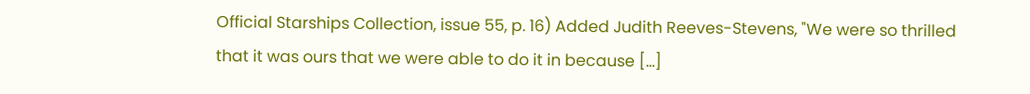Official Starships Collection, issue 55, p. 16) Added Judith Reeves-Stevens, "We were so thrilled that it was ours that we were able to do it in because […]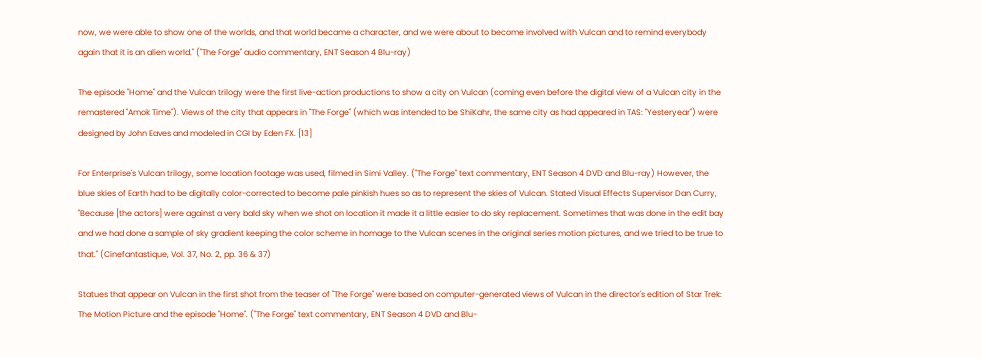now, we were able to show one of the worlds, and that world became a character, and we were about to become involved with Vulcan and to remind everybody again that it is an alien world." ("The Forge" audio commentary, ENT Season 4 Blu-ray)

The episode "Home" and the Vulcan trilogy were the first live-action productions to show a city on Vulcan (coming even before the digital view of a Vulcan city in the remastered "Amok Time"). Views of the city that appears in "The Forge" (which was intended to be ShiKahr, the same city as had appeared in TAS: "Yesteryear") were designed by John Eaves and modeled in CGI by Eden FX. [13]

For Enterprise's Vulcan trilogy, some location footage was used, filmed in Simi Valley. ("The Forge" text commentary, ENT Season 4 DVD and Blu-ray) However, the blue skies of Earth had to be digitally color-corrected to become pale pinkish hues so as to represent the skies of Vulcan. Stated Visual Effects Supervisor Dan Curry, "Because [the actors] were against a very bald sky when we shot on location it made it a little easier to do sky replacement. Sometimes that was done in the edit bay and we had done a sample of sky gradient keeping the color scheme in homage to the Vulcan scenes in the original series motion pictures, and we tried to be true to that." (Cinefantastique, Vol. 37, No. 2, pp. 36 & 37)

Statues that appear on Vulcan in the first shot from the teaser of "The Forge" were based on computer-generated views of Vulcan in the director's edition of Star Trek: The Motion Picture and the episode "Home". ("The Forge" text commentary, ENT Season 4 DVD and Blu-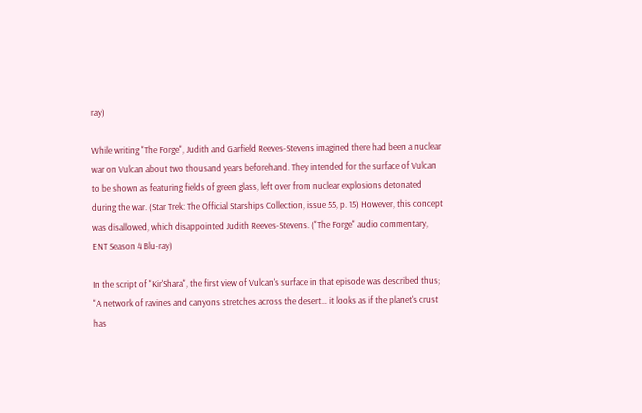ray)

While writing "The Forge", Judith and Garfield Reeves-Stevens imagined there had been a nuclear war on Vulcan about two thousand years beforehand. They intended for the surface of Vulcan to be shown as featuring fields of green glass, left over from nuclear explosions detonated during the war. (Star Trek: The Official Starships Collection, issue 55, p. 15) However, this concept was disallowed, which disappointed Judith Reeves-Stevens. ("The Forge" audio commentary, ENT Season 4 Blu-ray)

In the script of "Kir'Shara", the first view of Vulcan's surface in that episode was described thus; "A network of ravines and canyons stretches across the desert… it looks as if the planet's crust has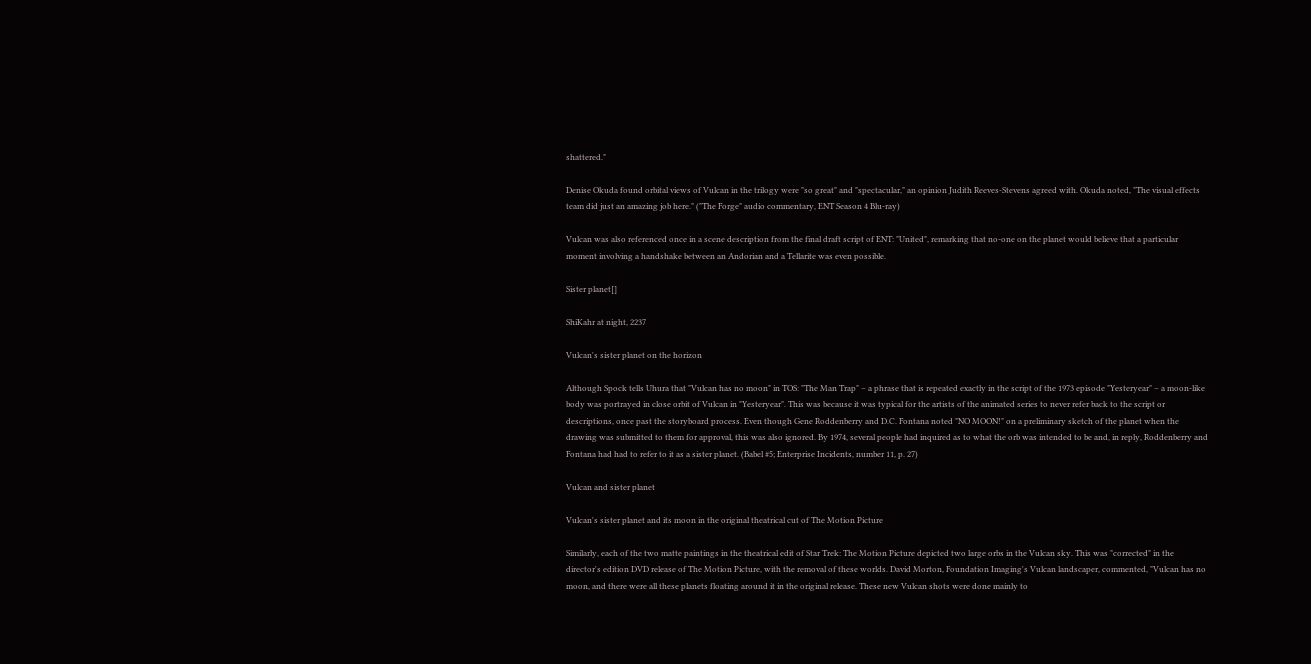shattered."

Denise Okuda found orbital views of Vulcan in the trilogy were "so great" and "spectacular," an opinion Judith Reeves-Stevens agreed with. Okuda noted, "The visual effects team did just an amazing job here." ("The Forge" audio commentary, ENT Season 4 Blu-ray)

Vulcan was also referenced once in a scene description from the final draft script of ENT: "United", remarking that no-one on the planet would believe that a particular moment involving a handshake between an Andorian and a Tellarite was even possible.

Sister planet[]

ShiKahr at night, 2237

Vulcan's sister planet on the horizon

Although Spock tells Uhura that "Vulcan has no moon" in TOS: "The Man Trap" – a phrase that is repeated exactly in the script of the 1973 episode "Yesteryear" – a moon-like body was portrayed in close orbit of Vulcan in "Yesteryear". This was because it was typical for the artists of the animated series to never refer back to the script or descriptions, once past the storyboard process. Even though Gene Roddenberry and D.C. Fontana noted "NO MOON!" on a preliminary sketch of the planet when the drawing was submitted to them for approval, this was also ignored. By 1974, several people had inquired as to what the orb was intended to be and, in reply, Roddenberry and Fontana had had to refer to it as a sister planet. (Babel #5; Enterprise Incidents, number 11, p. 27)

Vulcan and sister planet

Vulcan's sister planet and its moon in the original theatrical cut of The Motion Picture

Similarly, each of the two matte paintings in the theatrical edit of Star Trek: The Motion Picture depicted two large orbs in the Vulcan sky. This was "corrected" in the director's edition DVD release of The Motion Picture, with the removal of these worlds. David Morton, Foundation Imaging's Vulcan landscaper, commented, "Vulcan has no moon, and there were all these planets floating around it in the original release. These new Vulcan shots were done mainly to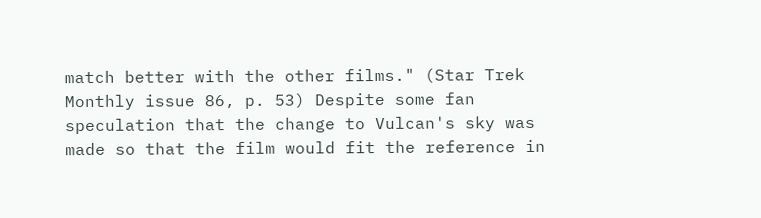match better with the other films." (Star Trek Monthly issue 86, p. 53) Despite some fan speculation that the change to Vulcan's sky was made so that the film would fit the reference in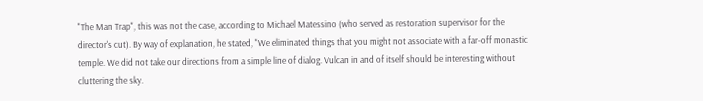"The Man Trap", this was not the case, according to Michael Matessino (who served as restoration supervisor for the director's cut). By way of explanation, he stated, "We eliminated things that you might not associate with a far-off monastic temple. We did not take our directions from a simple line of dialog. Vulcan in and of itself should be interesting without cluttering the sky.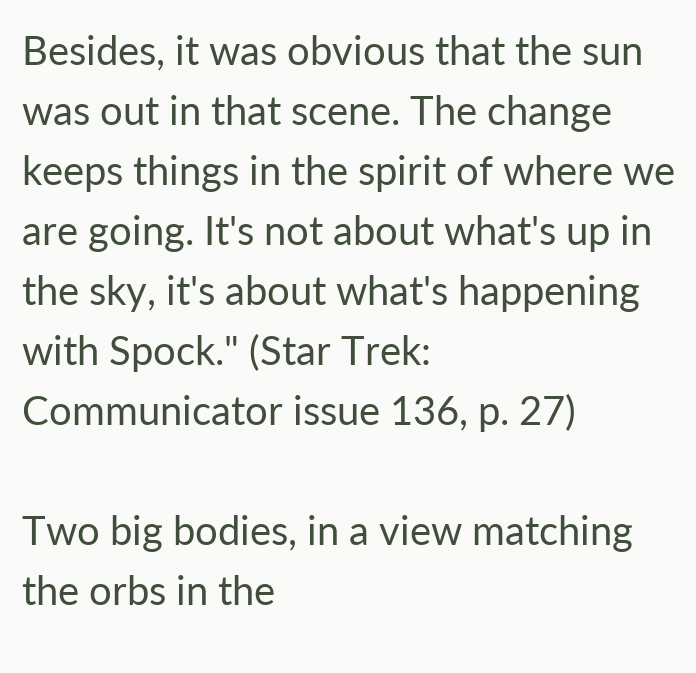Besides, it was obvious that the sun was out in that scene. The change keeps things in the spirit of where we are going. It's not about what's up in the sky, it's about what's happening with Spock." (Star Trek: Communicator issue 136, p. 27)

Two big bodies, in a view matching the orbs in the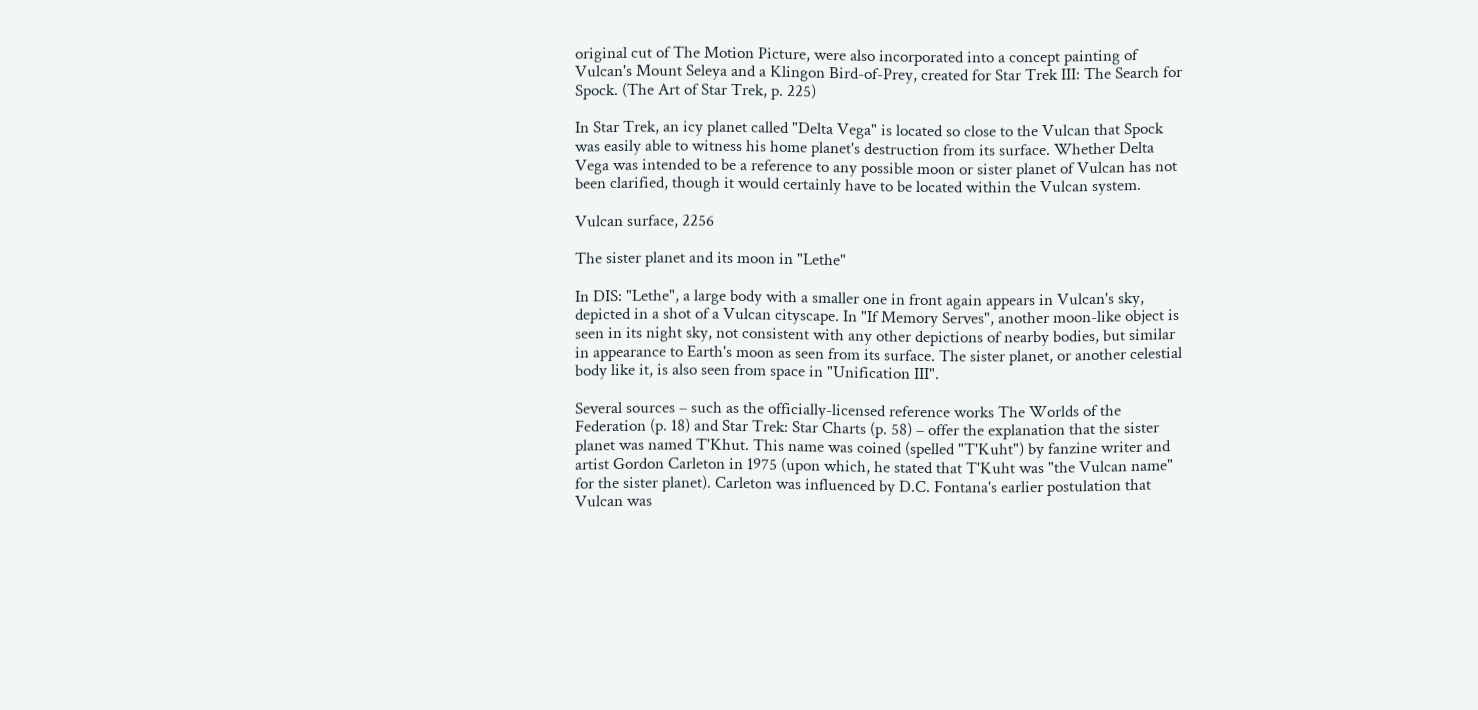original cut of The Motion Picture, were also incorporated into a concept painting of Vulcan's Mount Seleya and a Klingon Bird-of-Prey, created for Star Trek III: The Search for Spock. (The Art of Star Trek, p. 225)

In Star Trek, an icy planet called "Delta Vega" is located so close to the Vulcan that Spock was easily able to witness his home planet's destruction from its surface. Whether Delta Vega was intended to be a reference to any possible moon or sister planet of Vulcan has not been clarified, though it would certainly have to be located within the Vulcan system.

Vulcan surface, 2256

The sister planet and its moon in "Lethe"

In DIS: "Lethe", a large body with a smaller one in front again appears in Vulcan's sky, depicted in a shot of a Vulcan cityscape. In "If Memory Serves", another moon-like object is seen in its night sky, not consistent with any other depictions of nearby bodies, but similar in appearance to Earth's moon as seen from its surface. The sister planet, or another celestial body like it, is also seen from space in "Unification III".

Several sources – such as the officially-licensed reference works The Worlds of the Federation (p. 18) and Star Trek: Star Charts (p. 58) – offer the explanation that the sister planet was named T'Khut. This name was coined (spelled "T'Kuht") by fanzine writer and artist Gordon Carleton in 1975 (upon which, he stated that T'Kuht was "the Vulcan name" for the sister planet). Carleton was influenced by D.C. Fontana's earlier postulation that Vulcan was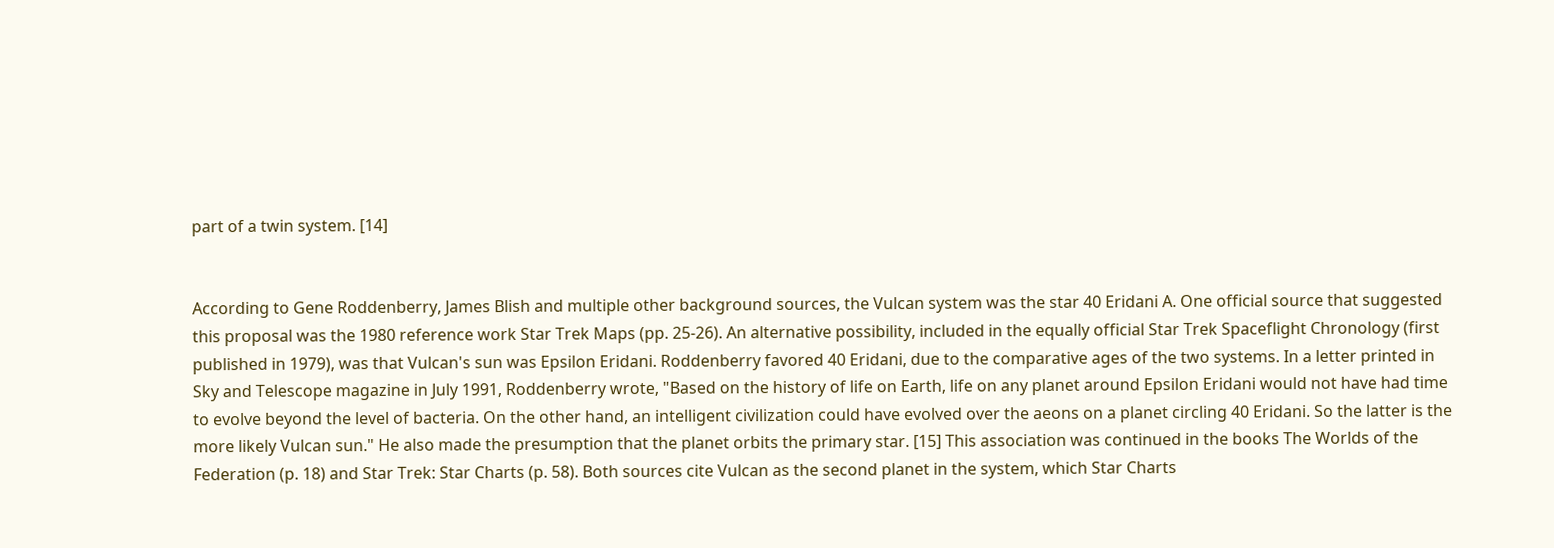part of a twin system. [14]


According to Gene Roddenberry, James Blish and multiple other background sources, the Vulcan system was the star 40 Eridani A. One official source that suggested this proposal was the 1980 reference work Star Trek Maps (pp. 25-26). An alternative possibility, included in the equally official Star Trek Spaceflight Chronology (first published in 1979), was that Vulcan's sun was Epsilon Eridani. Roddenberry favored 40 Eridani, due to the comparative ages of the two systems. In a letter printed in Sky and Telescope magazine in July 1991, Roddenberry wrote, "Based on the history of life on Earth, life on any planet around Epsilon Eridani would not have had time to evolve beyond the level of bacteria. On the other hand, an intelligent civilization could have evolved over the aeons on a planet circling 40 Eridani. So the latter is the more likely Vulcan sun." He also made the presumption that the planet orbits the primary star. [15] This association was continued in the books The Worlds of the Federation (p. 18) and Star Trek: Star Charts (p. 58). Both sources cite Vulcan as the second planet in the system, which Star Charts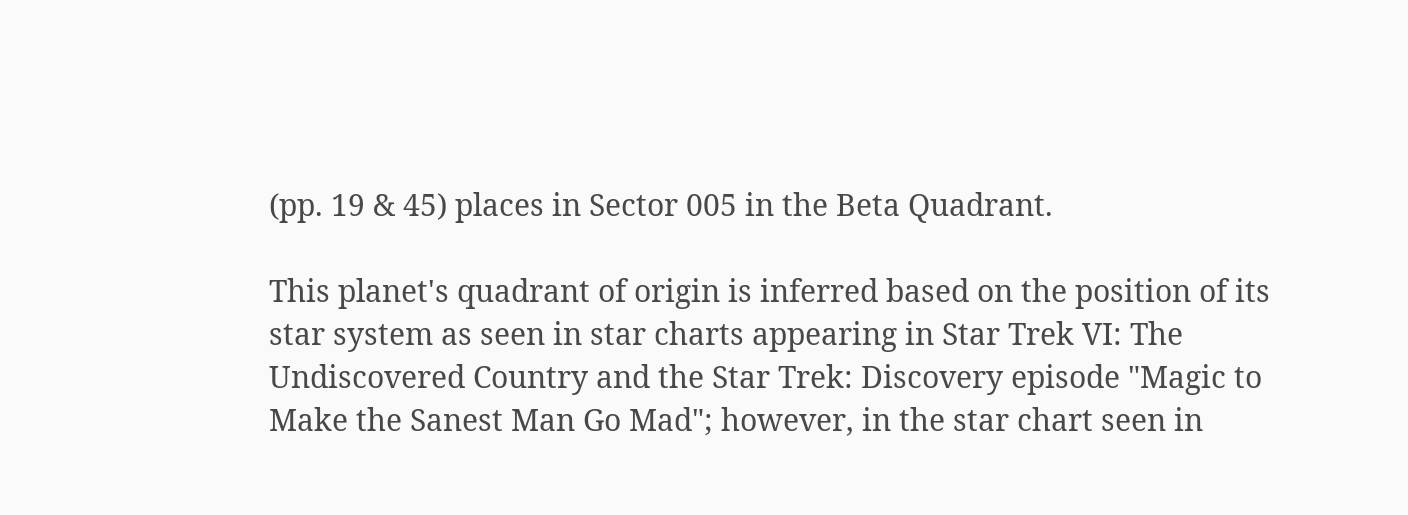(pp. 19 & 45) places in Sector 005 in the Beta Quadrant.

This planet's quadrant of origin is inferred based on the position of its star system as seen in star charts appearing in Star Trek VI: The Undiscovered Country and the Star Trek: Discovery episode "Magic to Make the Sanest Man Go Mad"; however, in the star chart seen in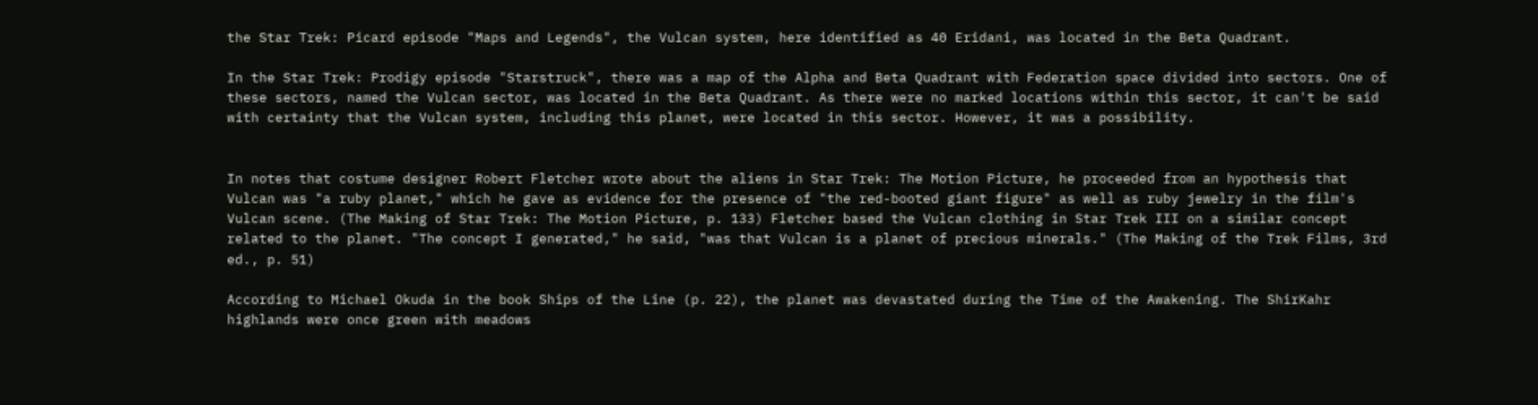the Star Trek: Picard episode "Maps and Legends", the Vulcan system, here identified as 40 Eridani, was located in the Beta Quadrant.

In the Star Trek: Prodigy episode "Starstruck", there was a map of the Alpha and Beta Quadrant with Federation space divided into sectors. One of these sectors, named the Vulcan sector, was located in the Beta Quadrant. As there were no marked locations within this sector, it can't be said with certainty that the Vulcan system, including this planet, were located in this sector. However, it was a possibility.


In notes that costume designer Robert Fletcher wrote about the aliens in Star Trek: The Motion Picture, he proceeded from an hypothesis that Vulcan was "a ruby planet," which he gave as evidence for the presence of "the red-booted giant figure" as well as ruby jewelry in the film's Vulcan scene. (The Making of Star Trek: The Motion Picture, p. 133) Fletcher based the Vulcan clothing in Star Trek III on a similar concept related to the planet. "The concept I generated," he said, "was that Vulcan is a planet of precious minerals." (The Making of the Trek Films, 3rd ed., p. 51)

According to Michael Okuda in the book Ships of the Line (p. 22), the planet was devastated during the Time of the Awakening. The ShirKahr highlands were once green with meadows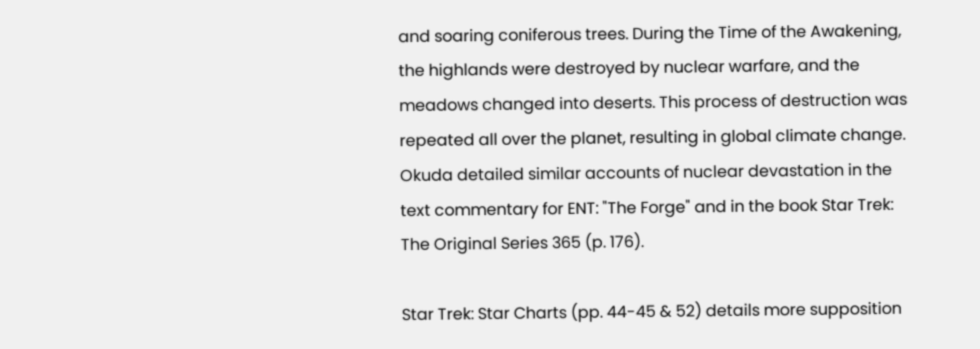and soaring coniferous trees. During the Time of the Awakening, the highlands were destroyed by nuclear warfare, and the meadows changed into deserts. This process of destruction was repeated all over the planet, resulting in global climate change. Okuda detailed similar accounts of nuclear devastation in the text commentary for ENT: "The Forge" and in the book Star Trek: The Original Series 365 (p. 176).

Star Trek: Star Charts (pp. 44-45 & 52) details more supposition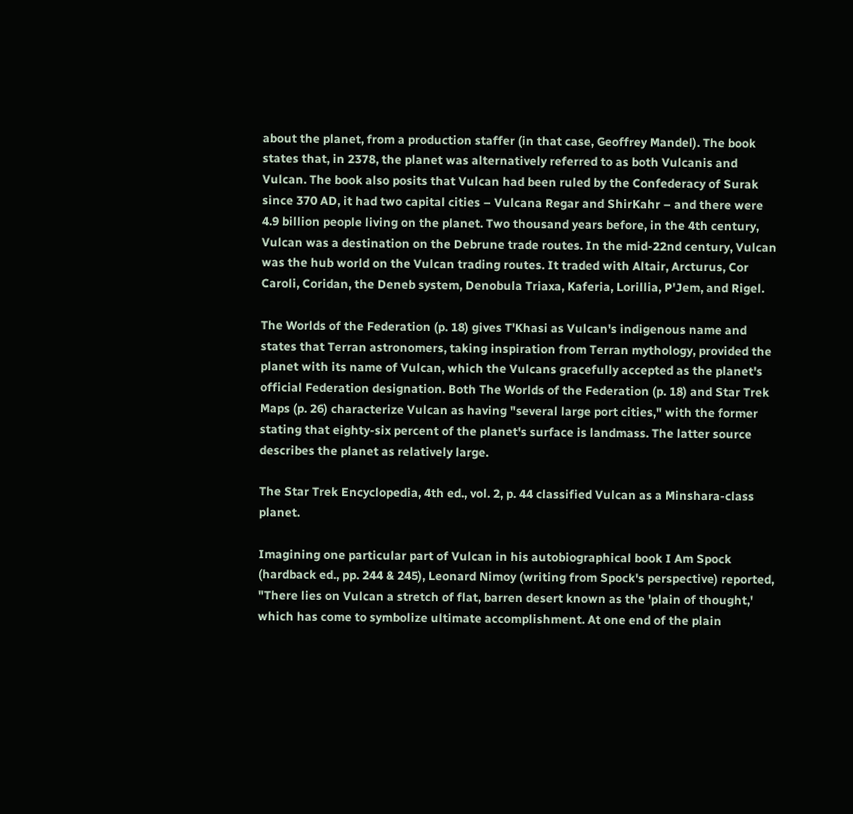about the planet, from a production staffer (in that case, Geoffrey Mandel). The book states that, in 2378, the planet was alternatively referred to as both Vulcanis and Vulcan. The book also posits that Vulcan had been ruled by the Confederacy of Surak since 370 AD, it had two capital cities – Vulcana Regar and ShirKahr – and there were 4.9 billion people living on the planet. Two thousand years before, in the 4th century, Vulcan was a destination on the Debrune trade routes. In the mid-22nd century, Vulcan was the hub world on the Vulcan trading routes. It traded with Altair, Arcturus, Cor Caroli, Coridan, the Deneb system, Denobula Triaxa, Kaferia, Lorillia, P'Jem, and Rigel.

The Worlds of the Federation (p. 18) gives T'Khasi as Vulcan's indigenous name and states that Terran astronomers, taking inspiration from Terran mythology, provided the planet with its name of Vulcan, which the Vulcans gracefully accepted as the planet's official Federation designation. Both The Worlds of the Federation (p. 18) and Star Trek Maps (p. 26) characterize Vulcan as having "several large port cities," with the former stating that eighty-six percent of the planet's surface is landmass. The latter source describes the planet as relatively large.

The Star Trek Encyclopedia, 4th ed., vol. 2, p. 44 classified Vulcan as a Minshara-class planet.

Imagining one particular part of Vulcan in his autobiographical book I Am Spock (hardback ed., pp. 244 & 245), Leonard Nimoy (writing from Spock's perspective) reported, "There lies on Vulcan a stretch of flat, barren desert known as the 'plain of thought,' which has come to symbolize ultimate accomplishment. At one end of the plain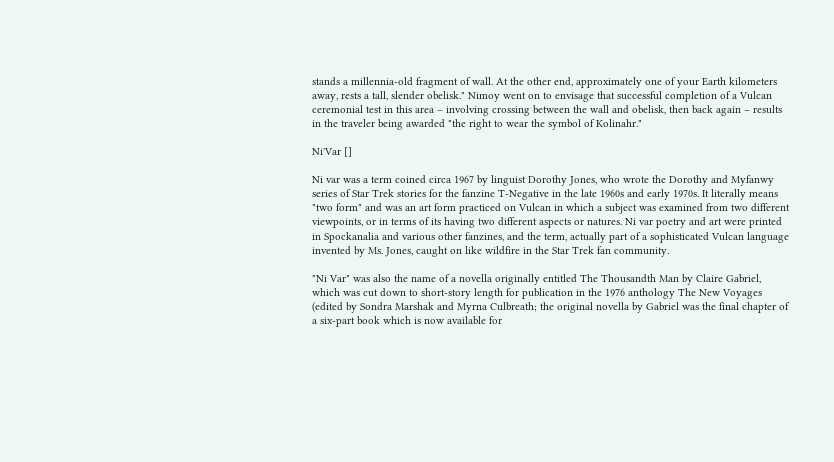stands a millennia-old fragment of wall. At the other end, approximately one of your Earth kilometers away, rests a tall, slender obelisk." Nimoy went on to envisage that successful completion of a Vulcan ceremonial test in this area – involving crossing between the wall and obelisk, then back again – results in the traveler being awarded "the right to wear the symbol of Kolinahr."

Ni'Var []

Ni var was a term coined circa 1967 by linguist Dorothy Jones, who wrote the Dorothy and Myfanwy series of Star Trek stories for the fanzine T-Negative in the late 1960s and early 1970s. It literally means "two form" and was an art form practiced on Vulcan in which a subject was examined from two different viewpoints, or in terms of its having two different aspects or natures. Ni var poetry and art were printed in Spockanalia and various other fanzines, and the term, actually part of a sophisticated Vulcan language invented by Ms. Jones, caught on like wildfire in the Star Trek fan community.

"Ni Var" was also the name of a novella originally entitled The Thousandth Man by Claire Gabriel, which was cut down to short-story length for publication in the 1976 anthology The New Voyages (edited by Sondra Marshak and Myrna Culbreath; the original novella by Gabriel was the final chapter of a six-part book which is now available for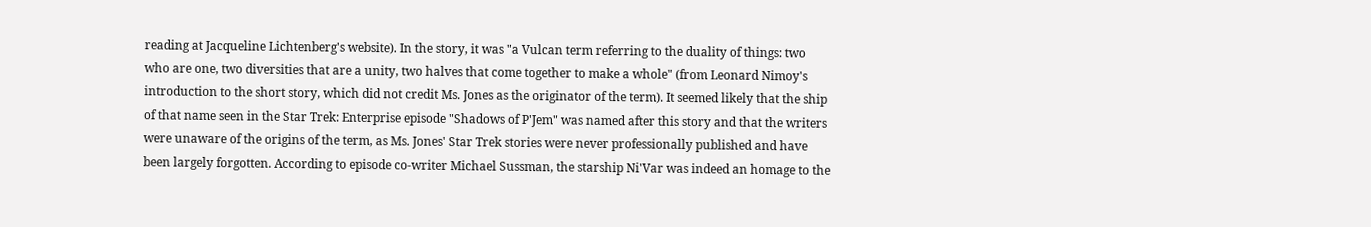reading at Jacqueline Lichtenberg's website). In the story, it was "a Vulcan term referring to the duality of things: two who are one, two diversities that are a unity, two halves that come together to make a whole" (from Leonard Nimoy's introduction to the short story, which did not credit Ms. Jones as the originator of the term). It seemed likely that the ship of that name seen in the Star Trek: Enterprise episode "Shadows of P'Jem" was named after this story and that the writers were unaware of the origins of the term, as Ms. Jones' Star Trek stories were never professionally published and have been largely forgotten. According to episode co-writer Michael Sussman, the starship Ni'Var was indeed an homage to the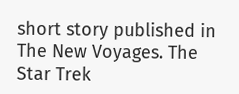short story published in The New Voyages. The Star Trek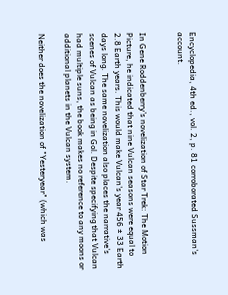Encyclopedia, 4th ed., vol. 2, p. 81 corroborated Sussman's account.


In Gene Roddenberry's novelization of Star Trek: The Motion Picture, he indicated that nine Vulcan seasons were equal to 2.8 Earth years. This would make Vulcan's year 456 ± 33 Earth days long. The same novelization also places the narrative's scenes of Vulcan as being in Gol. Despite specifying that Vulcan had multiple suns, the book makes no reference to any moons or additional planets in the Vulcan system.

Neither does the novelization of "Yesteryear" (which was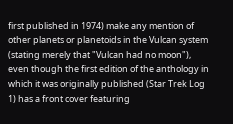first published in 1974) make any mention of other planets or planetoids in the Vulcan system (stating merely that "Vulcan had no moon"), even though the first edition of the anthology in which it was originally published (Star Trek Log 1) has a front cover featuring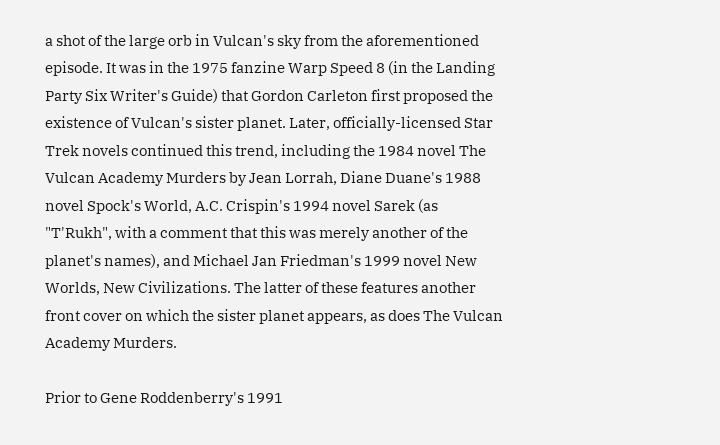a shot of the large orb in Vulcan's sky from the aforementioned episode. It was in the 1975 fanzine Warp Speed 8 (in the Landing Party Six Writer's Guide) that Gordon Carleton first proposed the existence of Vulcan's sister planet. Later, officially-licensed Star Trek novels continued this trend, including the 1984 novel The Vulcan Academy Murders by Jean Lorrah, Diane Duane's 1988 novel Spock's World, A.C. Crispin's 1994 novel Sarek (as "T'Rukh", with a comment that this was merely another of the planet's names), and Michael Jan Friedman's 1999 novel New Worlds, New Civilizations. The latter of these features another front cover on which the sister planet appears, as does The Vulcan Academy Murders.

Prior to Gene Roddenberry's 1991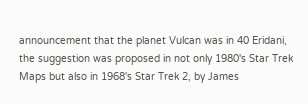announcement that the planet Vulcan was in 40 Eridani, the suggestion was proposed in not only 1980's Star Trek Maps but also in 1968's Star Trek 2, by James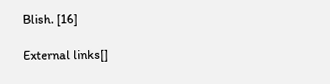Blish. [16]

External links[]